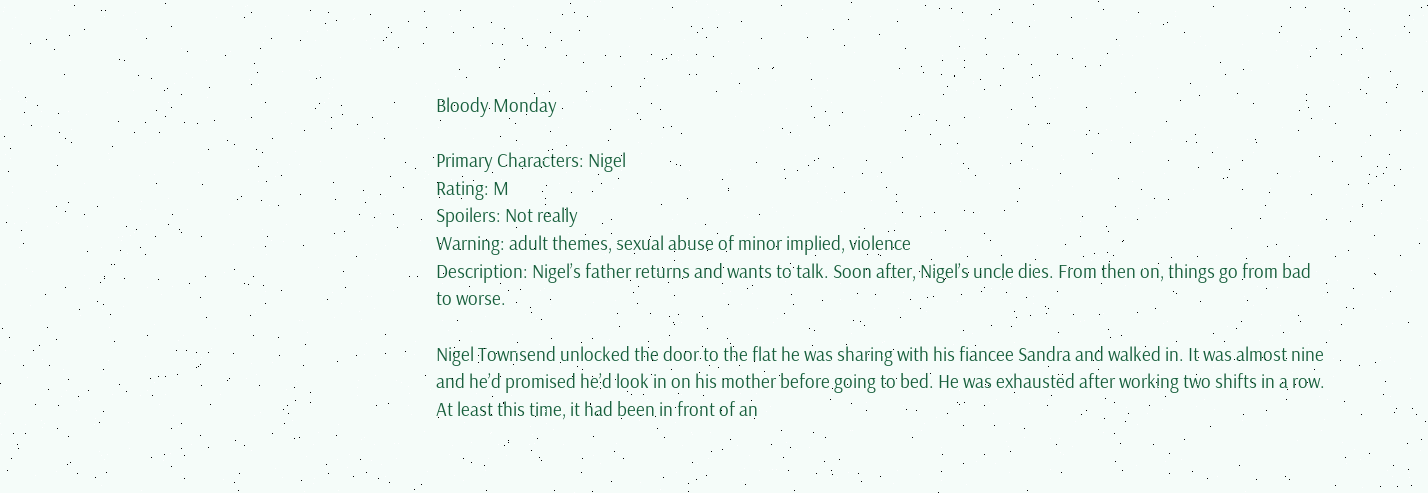Bloody Monday

Primary Characters: Nigel
Rating: M
Spoilers: Not really
Warning: adult themes, sexual abuse of minor implied, violence
Description: Nigel’s father returns and wants to talk. Soon after, Nigel’s uncle dies. From then on, things go from bad to worse.

Nigel Townsend unlocked the door to the flat he was sharing with his fiancee Sandra and walked in. It was almost nine and he’d promised he’d look in on his mother before going to bed. He was exhausted after working two shifts in a row. At least this time, it had been in front of an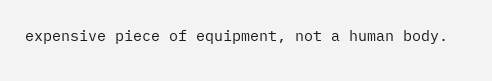expensive piece of equipment, not a human body.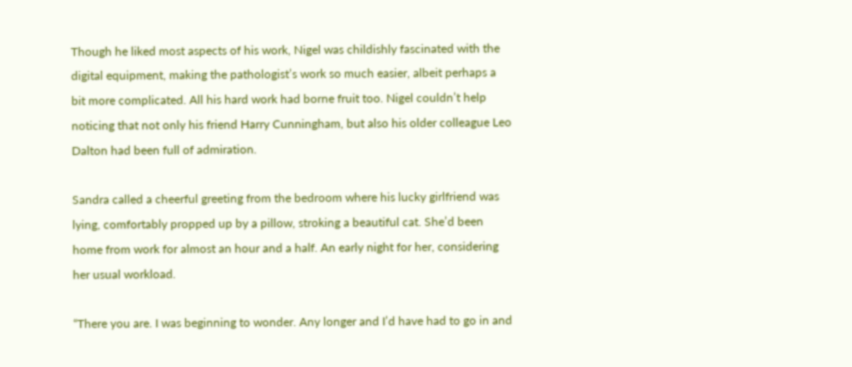Though he liked most aspects of his work, Nigel was childishly fascinated with the digital equipment, making the pathologist’s work so much easier, albeit perhaps a bit more complicated. All his hard work had borne fruit too. Nigel couldn’t help noticing that not only his friend Harry Cunningham, but also his older colleague Leo Dalton had been full of admiration.

Sandra called a cheerful greeting from the bedroom where his lucky girlfriend was lying, comfortably propped up by a pillow, stroking a beautiful cat. She’d been home from work for almost an hour and a half. An early night for her, considering her usual workload.

“There you are. I was beginning to wonder. Any longer and I’d have had to go in and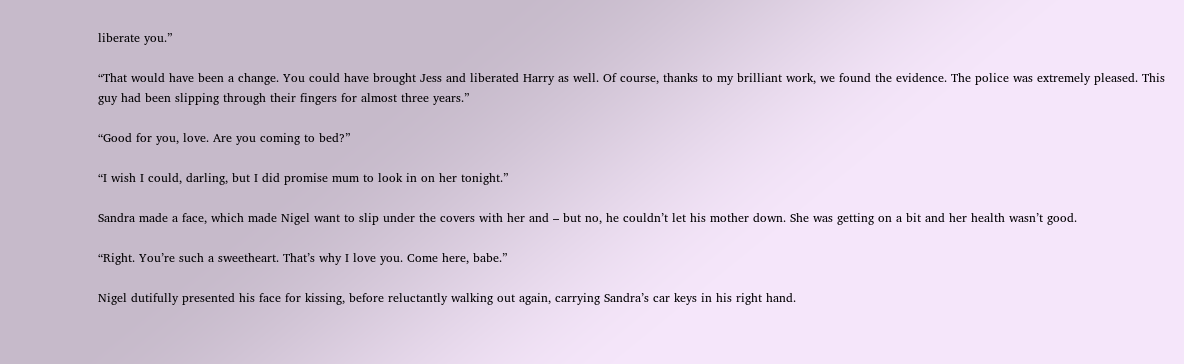liberate you.”

“That would have been a change. You could have brought Jess and liberated Harry as well. Of course, thanks to my brilliant work, we found the evidence. The police was extremely pleased. This guy had been slipping through their fingers for almost three years.”

“Good for you, love. Are you coming to bed?”

“I wish I could, darling, but I did promise mum to look in on her tonight.”

Sandra made a face, which made Nigel want to slip under the covers with her and – but no, he couldn’t let his mother down. She was getting on a bit and her health wasn’t good.

“Right. You’re such a sweetheart. That’s why I love you. Come here, babe.”

Nigel dutifully presented his face for kissing, before reluctantly walking out again, carrying Sandra’s car keys in his right hand.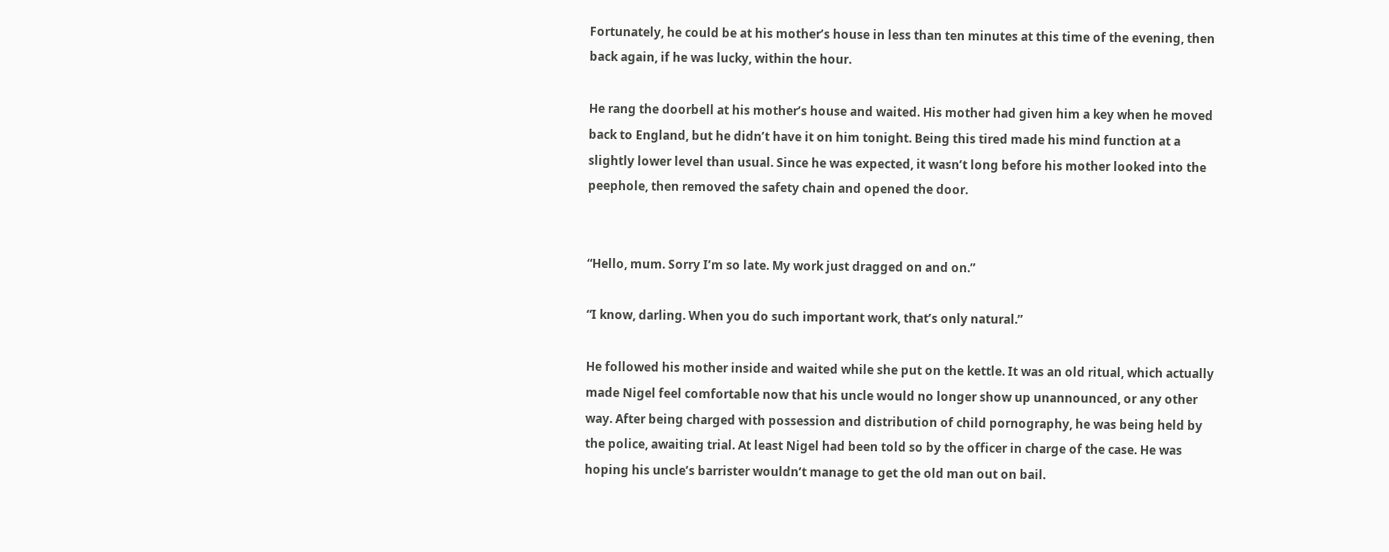Fortunately, he could be at his mother’s house in less than ten minutes at this time of the evening, then back again, if he was lucky, within the hour.

He rang the doorbell at his mother’s house and waited. His mother had given him a key when he moved back to England, but he didn’t have it on him tonight. Being this tired made his mind function at a slightly lower level than usual. Since he was expected, it wasn’t long before his mother looked into the peephole, then removed the safety chain and opened the door.


“Hello, mum. Sorry I’m so late. My work just dragged on and on.”

“I know, darling. When you do such important work, that’s only natural.”

He followed his mother inside and waited while she put on the kettle. It was an old ritual, which actually made Nigel feel comfortable now that his uncle would no longer show up unannounced, or any other way. After being charged with possession and distribution of child pornography, he was being held by the police, awaiting trial. At least Nigel had been told so by the officer in charge of the case. He was hoping his uncle’s barrister wouldn’t manage to get the old man out on bail.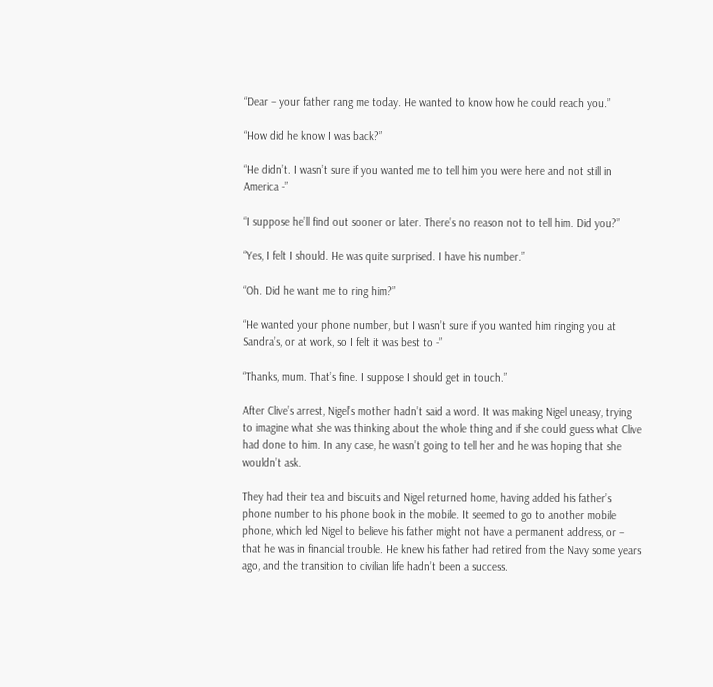“Dear – your father rang me today. He wanted to know how he could reach you.”

“How did he know I was back?”

“He didn’t. I wasn’t sure if you wanted me to tell him you were here and not still in America -”

“I suppose he’ll find out sooner or later. There’s no reason not to tell him. Did you?”

“Yes, I felt I should. He was quite surprised. I have his number.”

“Oh. Did he want me to ring him?”

“He wanted your phone number, but I wasn’t sure if you wanted him ringing you at Sandra’s, or at work, so I felt it was best to -”

“Thanks, mum. That’s fine. I suppose I should get in touch.”

After Clive’s arrest, Nigel’s mother hadn’t said a word. It was making Nigel uneasy, trying to imagine what she was thinking about the whole thing and if she could guess what Clive had done to him. In any case, he wasn’t going to tell her and he was hoping that she wouldn’t ask.

They had their tea and biscuits and Nigel returned home, having added his father’s phone number to his phone book in the mobile. It seemed to go to another mobile phone, which led Nigel to believe his father might not have a permanent address, or – that he was in financial trouble. He knew his father had retired from the Navy some years ago, and the transition to civilian life hadn’t been a success.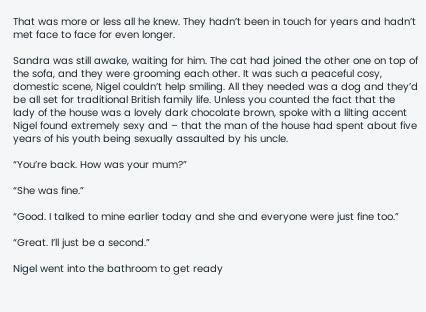That was more or less all he knew. They hadn’t been in touch for years and hadn’t met face to face for even longer.

Sandra was still awake, waiting for him. The cat had joined the other one on top of the sofa, and they were grooming each other. It was such a peaceful cosy, domestic scene, Nigel couldn’t help smiling. All they needed was a dog and they’d be all set for traditional British family life. Unless you counted the fact that the lady of the house was a lovely dark chocolate brown, spoke with a lilting accent Nigel found extremely sexy and – that the man of the house had spent about five years of his youth being sexually assaulted by his uncle.

“You’re back. How was your mum?”

“She was fine.”

“Good. I talked to mine earlier today and she and everyone were just fine too.”

“Great. I’ll just be a second.”

Nigel went into the bathroom to get ready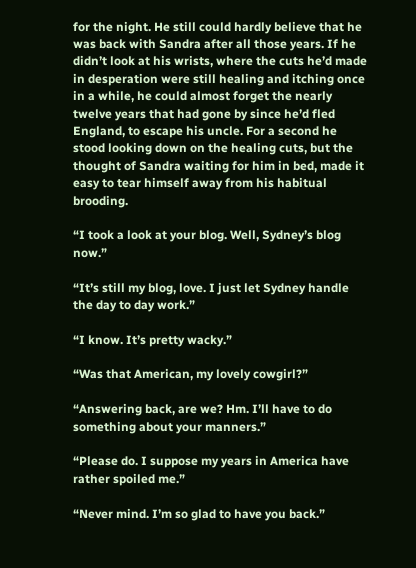for the night. He still could hardly believe that he was back with Sandra after all those years. If he didn’t look at his wrists, where the cuts he’d made in desperation were still healing and itching once in a while, he could almost forget the nearly twelve years that had gone by since he’d fled England, to escape his uncle. For a second he stood looking down on the healing cuts, but the thought of Sandra waiting for him in bed, made it easy to tear himself away from his habitual brooding.

“I took a look at your blog. Well, Sydney’s blog now.”

“It’s still my blog, love. I just let Sydney handle the day to day work.”

“I know. It’s pretty wacky.”

“Was that American, my lovely cowgirl?”

“Answering back, are we? Hm. I’ll have to do something about your manners.”

“Please do. I suppose my years in America have rather spoiled me.”

“Never mind. I’m so glad to have you back.”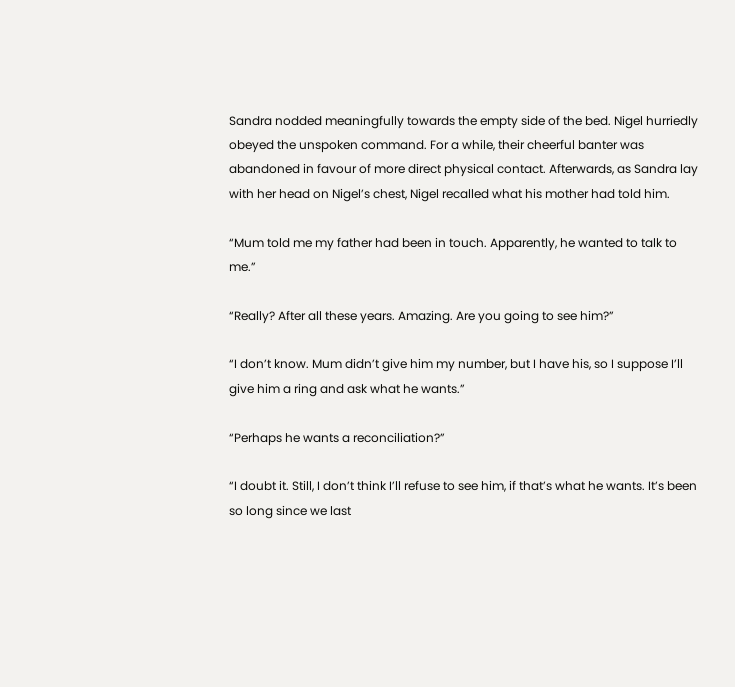Sandra nodded meaningfully towards the empty side of the bed. Nigel hurriedly obeyed the unspoken command. For a while, their cheerful banter was abandoned in favour of more direct physical contact. Afterwards, as Sandra lay with her head on Nigel’s chest, Nigel recalled what his mother had told him.

“Mum told me my father had been in touch. Apparently, he wanted to talk to me.”

“Really? After all these years. Amazing. Are you going to see him?”

“I don’t know. Mum didn’t give him my number, but I have his, so I suppose I’ll give him a ring and ask what he wants.”

“Perhaps he wants a reconciliation?”

“I doubt it. Still, I don’t think I’ll refuse to see him, if that’s what he wants. It’s been so long since we last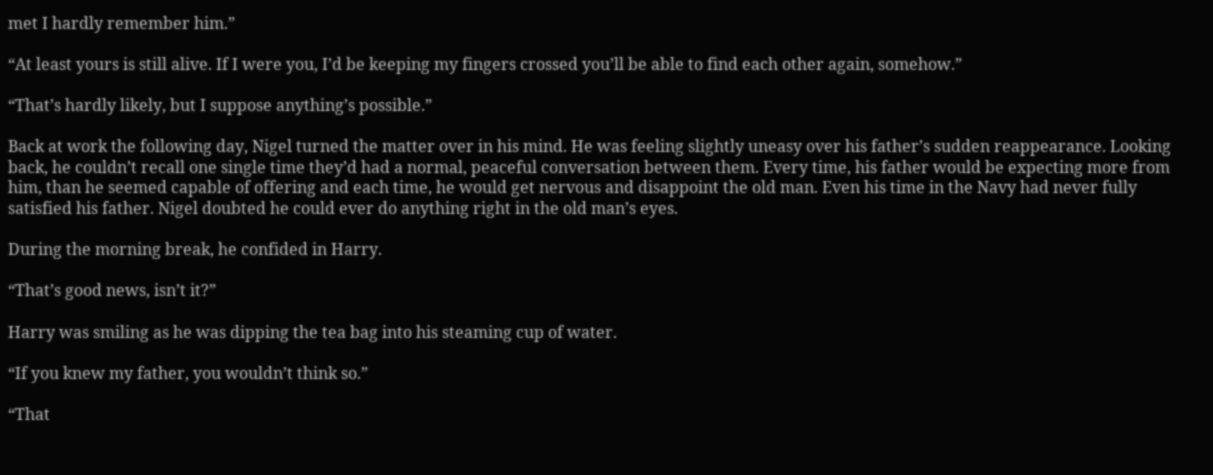met I hardly remember him.”

“At least yours is still alive. If I were you, I’d be keeping my fingers crossed you’ll be able to find each other again, somehow.”

“That’s hardly likely, but I suppose anything’s possible.”

Back at work the following day, Nigel turned the matter over in his mind. He was feeling slightly uneasy over his father’s sudden reappearance. Looking back, he couldn’t recall one single time they’d had a normal, peaceful conversation between them. Every time, his father would be expecting more from him, than he seemed capable of offering and each time, he would get nervous and disappoint the old man. Even his time in the Navy had never fully satisfied his father. Nigel doubted he could ever do anything right in the old man’s eyes.

During the morning break, he confided in Harry.

“That’s good news, isn’t it?”

Harry was smiling as he was dipping the tea bag into his steaming cup of water.

“If you knew my father, you wouldn’t think so.”

“That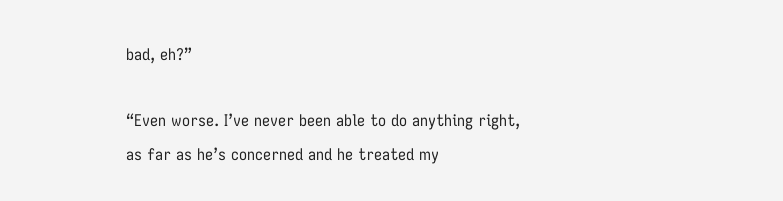bad, eh?”

“Even worse. I’ve never been able to do anything right, as far as he’s concerned and he treated my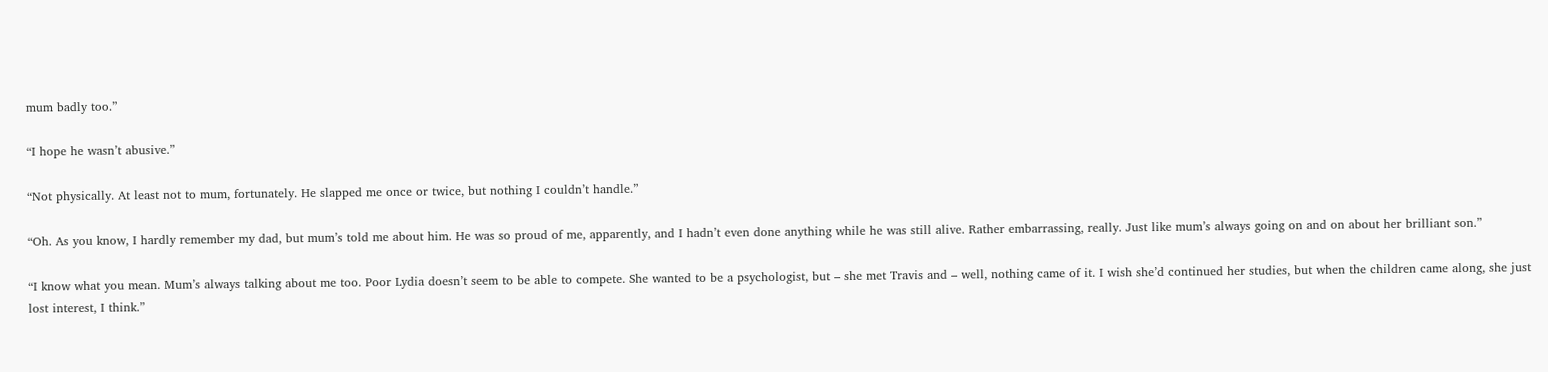mum badly too.”

“I hope he wasn’t abusive.”

“Not physically. At least not to mum, fortunately. He slapped me once or twice, but nothing I couldn’t handle.”

“Oh. As you know, I hardly remember my dad, but mum’s told me about him. He was so proud of me, apparently, and I hadn’t even done anything while he was still alive. Rather embarrassing, really. Just like mum’s always going on and on about her brilliant son.”

“I know what you mean. Mum’s always talking about me too. Poor Lydia doesn’t seem to be able to compete. She wanted to be a psychologist, but – she met Travis and – well, nothing came of it. I wish she’d continued her studies, but when the children came along, she just lost interest, I think.”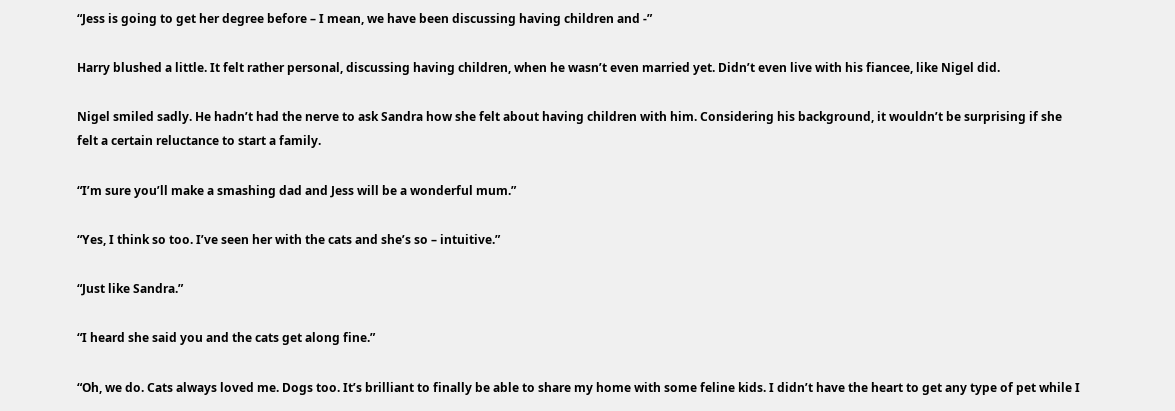“Jess is going to get her degree before – I mean, we have been discussing having children and -”

Harry blushed a little. It felt rather personal, discussing having children, when he wasn’t even married yet. Didn’t even live with his fiancee, like Nigel did.

Nigel smiled sadly. He hadn’t had the nerve to ask Sandra how she felt about having children with him. Considering his background, it wouldn’t be surprising if she felt a certain reluctance to start a family.

“I’m sure you’ll make a smashing dad and Jess will be a wonderful mum.”

“Yes, I think so too. I’ve seen her with the cats and she’s so – intuitive.”

“Just like Sandra.”

“I heard she said you and the cats get along fine.”

“Oh, we do. Cats always loved me. Dogs too. It’s brilliant to finally be able to share my home with some feline kids. I didn’t have the heart to get any type of pet while I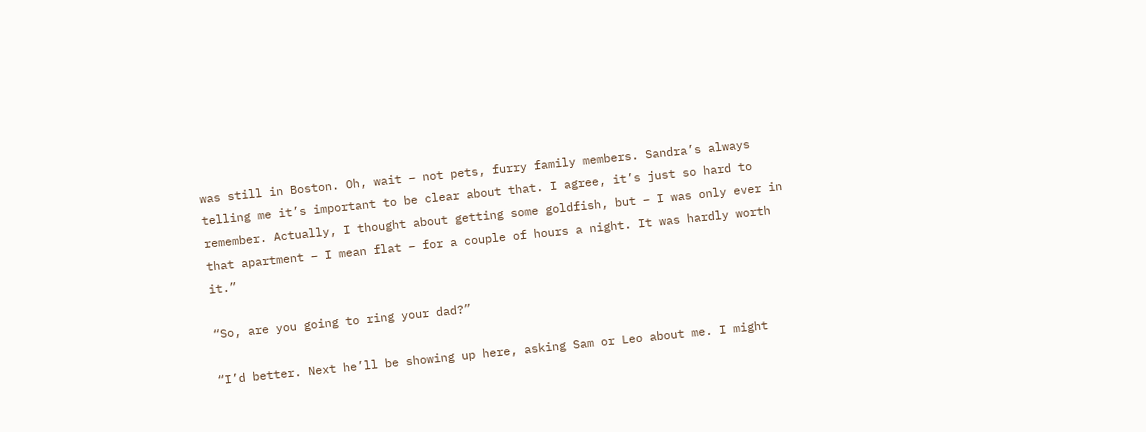was still in Boston. Oh, wait – not pets, furry family members. Sandra’s always telling me it’s important to be clear about that. I agree, it’s just so hard to remember. Actually, I thought about getting some goldfish, but – I was only ever in that apartment – I mean flat – for a couple of hours a night. It was hardly worth it.”

“So, are you going to ring your dad?”

“I’d better. Next he’ll be showing up here, asking Sam or Leo about me. I might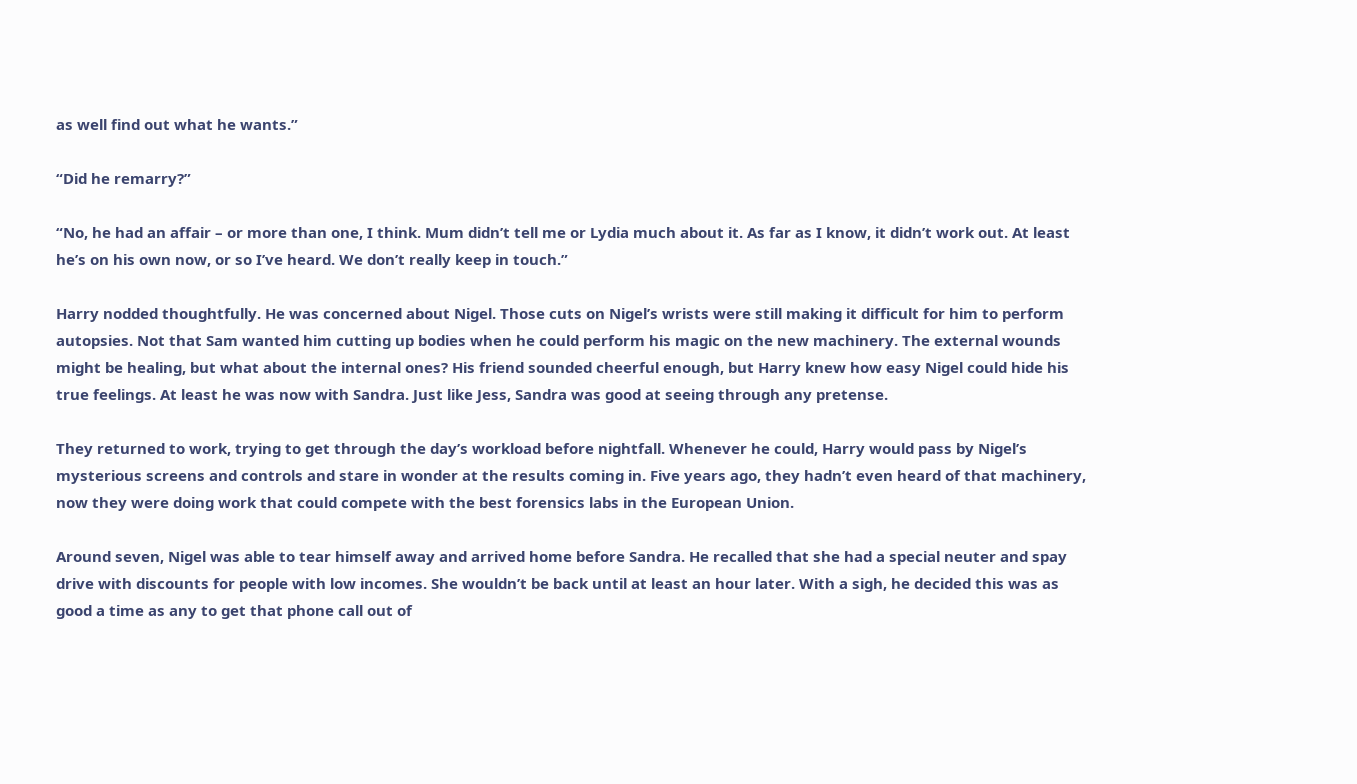as well find out what he wants.”

“Did he remarry?”

“No, he had an affair – or more than one, I think. Mum didn’t tell me or Lydia much about it. As far as I know, it didn’t work out. At least he’s on his own now, or so I’ve heard. We don’t really keep in touch.”

Harry nodded thoughtfully. He was concerned about Nigel. Those cuts on Nigel’s wrists were still making it difficult for him to perform autopsies. Not that Sam wanted him cutting up bodies when he could perform his magic on the new machinery. The external wounds might be healing, but what about the internal ones? His friend sounded cheerful enough, but Harry knew how easy Nigel could hide his true feelings. At least he was now with Sandra. Just like Jess, Sandra was good at seeing through any pretense.

They returned to work, trying to get through the day’s workload before nightfall. Whenever he could, Harry would pass by Nigel’s mysterious screens and controls and stare in wonder at the results coming in. Five years ago, they hadn’t even heard of that machinery, now they were doing work that could compete with the best forensics labs in the European Union.

Around seven, Nigel was able to tear himself away and arrived home before Sandra. He recalled that she had a special neuter and spay drive with discounts for people with low incomes. She wouldn’t be back until at least an hour later. With a sigh, he decided this was as good a time as any to get that phone call out of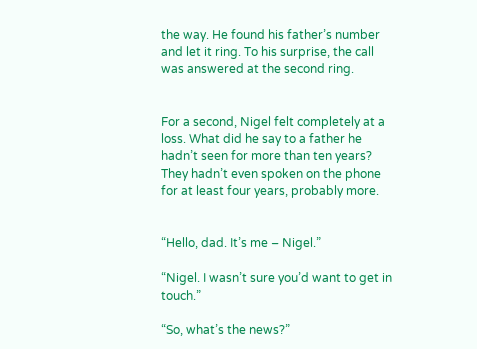the way. He found his father’s number and let it ring. To his surprise, the call was answered at the second ring.


For a second, Nigel felt completely at a loss. What did he say to a father he hadn’t seen for more than ten years? They hadn’t even spoken on the phone for at least four years, probably more.


“Hello, dad. It’s me – Nigel.”

“Nigel. I wasn’t sure you’d want to get in touch.”

“So, what’s the news?”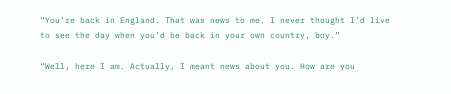“You’re back in England. That was news to me. I never thought I’d live to see the day when you’d be back in your own country, boy.”

“Well, here I am. Actually, I meant news about you. How are you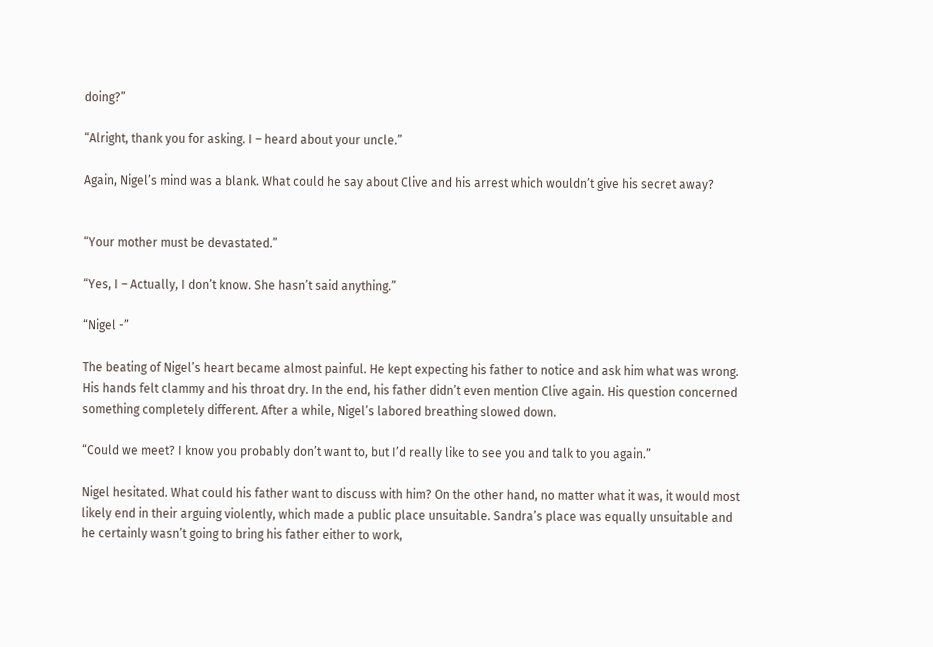doing?”

“Alright, thank you for asking. I – heard about your uncle.”

Again, Nigel’s mind was a blank. What could he say about Clive and his arrest which wouldn’t give his secret away?


“Your mother must be devastated.”

“Yes, I – Actually, I don’t know. She hasn’t said anything.”

“Nigel -”

The beating of Nigel’s heart became almost painful. He kept expecting his father to notice and ask him what was wrong. His hands felt clammy and his throat dry. In the end, his father didn’t even mention Clive again. His question concerned something completely different. After a while, Nigel’s labored breathing slowed down.

“Could we meet? I know you probably don’t want to, but I’d really like to see you and talk to you again.”

Nigel hesitated. What could his father want to discuss with him? On the other hand, no matter what it was, it would most likely end in their arguing violently, which made a public place unsuitable. Sandra’s place was equally unsuitable and he certainly wasn’t going to bring his father either to work,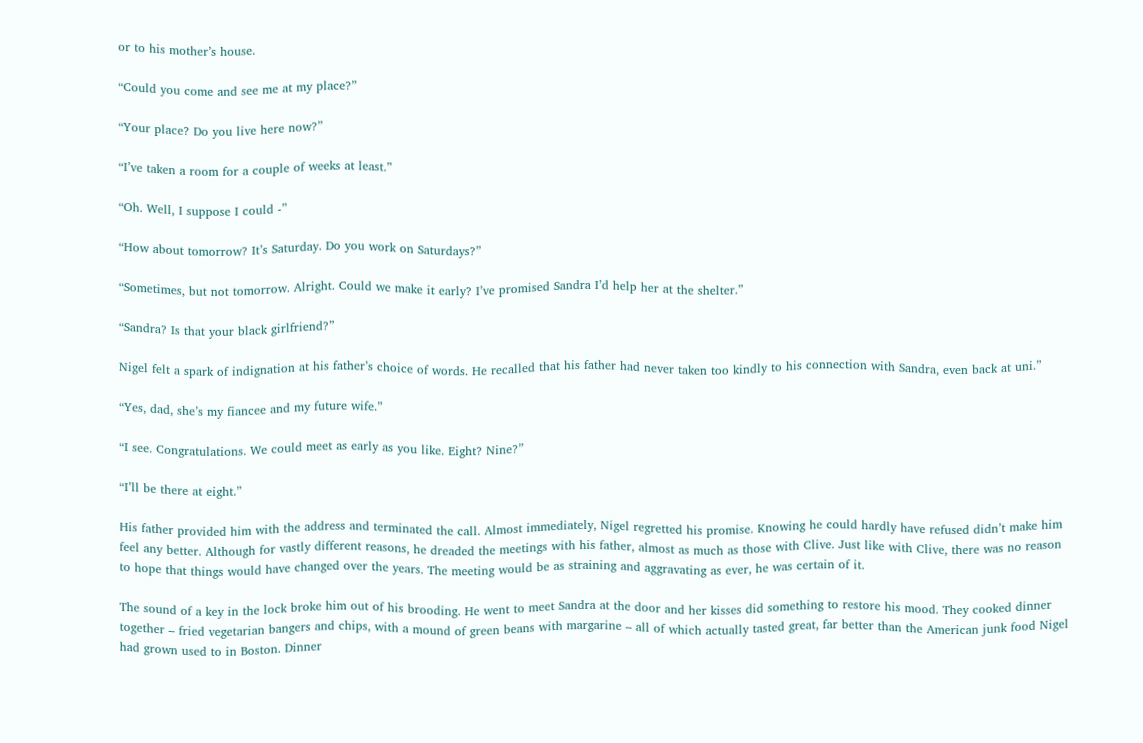or to his mother’s house.

“Could you come and see me at my place?”

“Your place? Do you live here now?”

“I’ve taken a room for a couple of weeks at least.”

“Oh. Well, I suppose I could -”

“How about tomorrow? It’s Saturday. Do you work on Saturdays?”

“Sometimes, but not tomorrow. Alright. Could we make it early? I’ve promised Sandra I’d help her at the shelter.”

“Sandra? Is that your black girlfriend?”

Nigel felt a spark of indignation at his father’s choice of words. He recalled that his father had never taken too kindly to his connection with Sandra, even back at uni.”

“Yes, dad, she’s my fiancee and my future wife.”

“I see. Congratulations. We could meet as early as you like. Eight? Nine?”

“I’ll be there at eight.”

His father provided him with the address and terminated the call. Almost immediately, Nigel regretted his promise. Knowing he could hardly have refused didn’t make him feel any better. Although for vastly different reasons, he dreaded the meetings with his father, almost as much as those with Clive. Just like with Clive, there was no reason to hope that things would have changed over the years. The meeting would be as straining and aggravating as ever, he was certain of it.

The sound of a key in the lock broke him out of his brooding. He went to meet Sandra at the door and her kisses did something to restore his mood. They cooked dinner together – fried vegetarian bangers and chips, with a mound of green beans with margarine – all of which actually tasted great, far better than the American junk food Nigel had grown used to in Boston. Dinner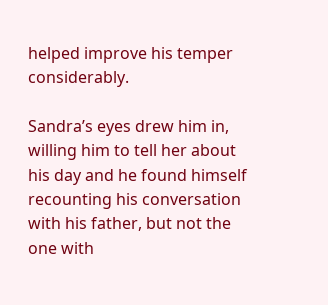helped improve his temper considerably.

Sandra’s eyes drew him in, willing him to tell her about his day and he found himself recounting his conversation with his father, but not the one with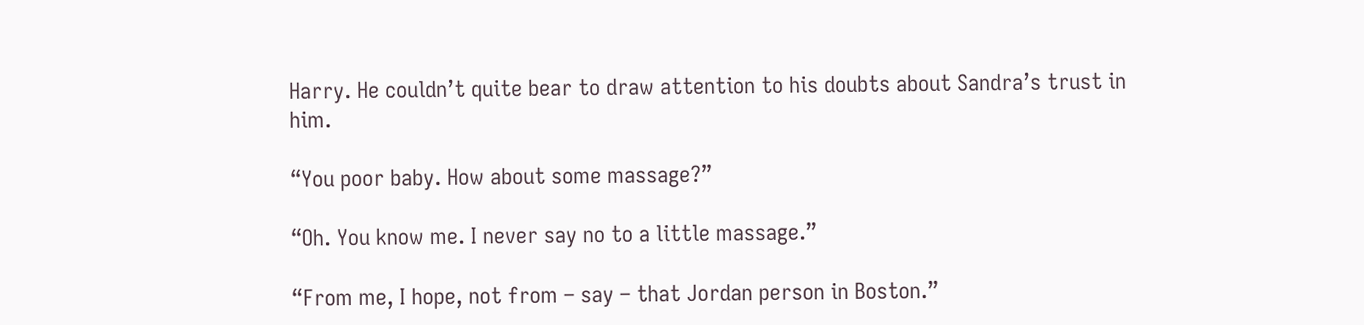Harry. He couldn’t quite bear to draw attention to his doubts about Sandra’s trust in him.

“You poor baby. How about some massage?”

“Oh. You know me. I never say no to a little massage.”

“From me, I hope, not from – say – that Jordan person in Boston.”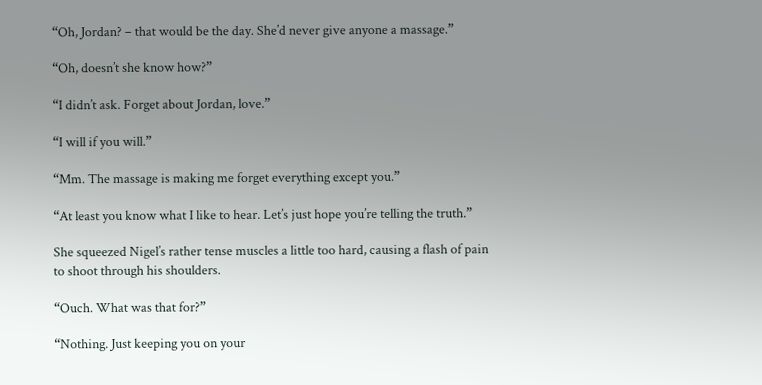“Oh, Jordan? – that would be the day. She’d never give anyone a massage.”

“Oh, doesn’t she know how?”

“I didn’t ask. Forget about Jordan, love.”

“I will if you will.”

“Mm. The massage is making me forget everything except you.”

“At least you know what I like to hear. Let’s just hope you’re telling the truth.”

She squeezed Nigel’s rather tense muscles a little too hard, causing a flash of pain to shoot through his shoulders.

“Ouch. What was that for?”

“Nothing. Just keeping you on your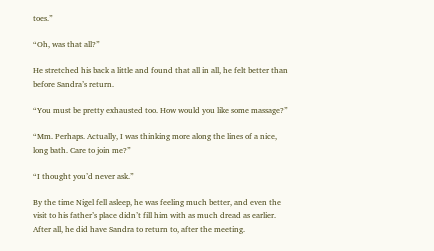toes.”

“Oh, was that all?”

He stretched his back a little and found that all in all, he felt better than before Sandra’s return.

“You must be pretty exhausted too. How would you like some massage?”

“Mm. Perhaps. Actually, I was thinking more along the lines of a nice, long bath. Care to join me?”

“I thought you’d never ask.”

By the time Nigel fell asleep, he was feeling much better, and even the visit to his father’s place didn’t fill him with as much dread as earlier. After all, he did have Sandra to return to, after the meeting.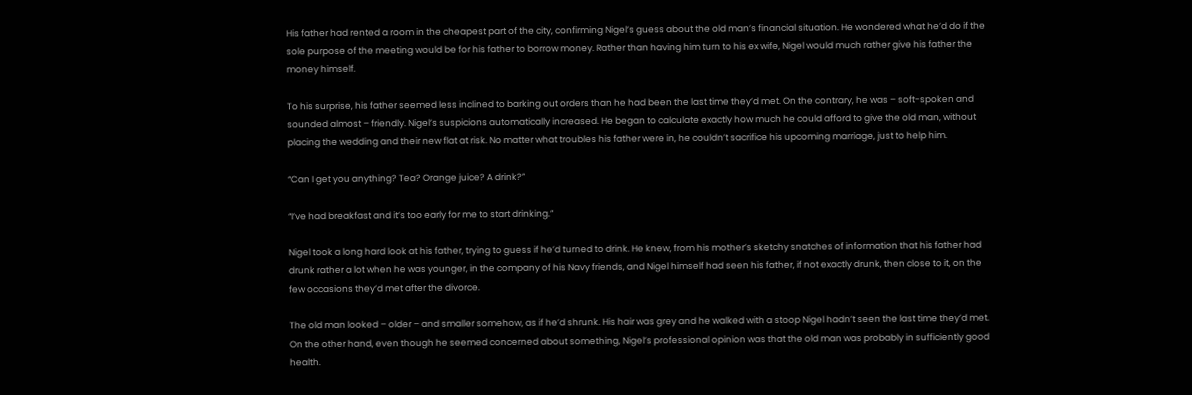His father had rented a room in the cheapest part of the city, confirming Nigel’s guess about the old man’s financial situation. He wondered what he’d do if the sole purpose of the meeting would be for his father to borrow money. Rather than having him turn to his ex wife, Nigel would much rather give his father the money himself.

To his surprise, his father seemed less inclined to barking out orders than he had been the last time they’d met. On the contrary, he was – soft-spoken and sounded almost – friendly. Nigel’s suspicions automatically increased. He began to calculate exactly how much he could afford to give the old man, without placing the wedding and their new flat at risk. No matter what troubles his father were in, he couldn’t sacrifice his upcoming marriage, just to help him.

“Can I get you anything? Tea? Orange juice? A drink?”

“I’ve had breakfast and it’s too early for me to start drinking.”

Nigel took a long hard look at his father, trying to guess if he’d turned to drink. He knew, from his mother’s sketchy snatches of information that his father had drunk rather a lot when he was younger, in the company of his Navy friends, and Nigel himself had seen his father, if not exactly drunk, then close to it, on the few occasions they’d met after the divorce.

The old man looked – older – and smaller somehow, as if he’d shrunk. His hair was grey and he walked with a stoop Nigel hadn’t seen the last time they’d met. On the other hand, even though he seemed concerned about something, Nigel’s professional opinion was that the old man was probably in sufficiently good health.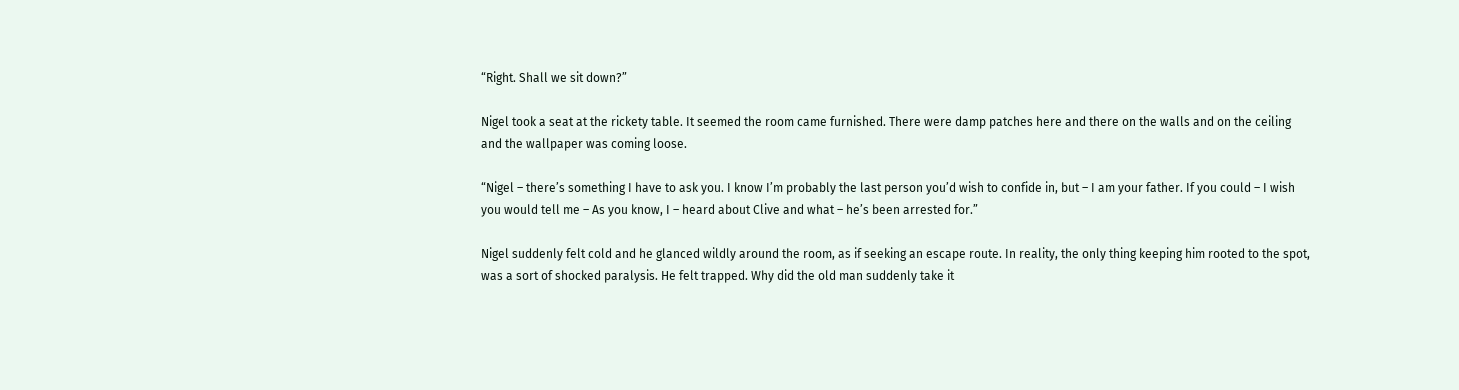“Right. Shall we sit down?”

Nigel took a seat at the rickety table. It seemed the room came furnished. There were damp patches here and there on the walls and on the ceiling and the wallpaper was coming loose.

“Nigel – there’s something I have to ask you. I know I’m probably the last person you’d wish to confide in, but – I am your father. If you could – I wish you would tell me – As you know, I – heard about Clive and what – he’s been arrested for.”

Nigel suddenly felt cold and he glanced wildly around the room, as if seeking an escape route. In reality, the only thing keeping him rooted to the spot, was a sort of shocked paralysis. He felt trapped. Why did the old man suddenly take it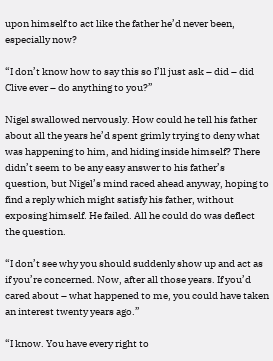upon himself to act like the father he’d never been, especially now?

“I don’t know how to say this so I’ll just ask – did – did Clive ever – do anything to you?”

Nigel swallowed nervously. How could he tell his father about all the years he’d spent grimly trying to deny what was happening to him, and hiding inside himself? There didn’t seem to be any easy answer to his father’s question, but Nigel’s mind raced ahead anyway, hoping to find a reply which might satisfy his father, without exposing himself. He failed. All he could do was deflect the question.

“I don’t see why you should suddenly show up and act as if you’re concerned. Now, after all those years. If you’d cared about – what happened to me, you could have taken an interest twenty years ago.”

“I know. You have every right to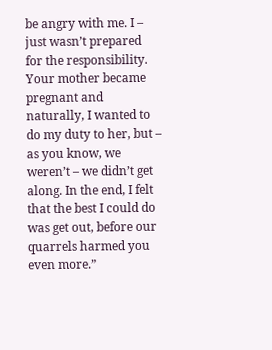be angry with me. I – just wasn’t prepared for the responsibility. Your mother became pregnant and naturally, I wanted to do my duty to her, but – as you know, we weren’t – we didn’t get along. In the end, I felt that the best I could do was get out, before our quarrels harmed you even more.”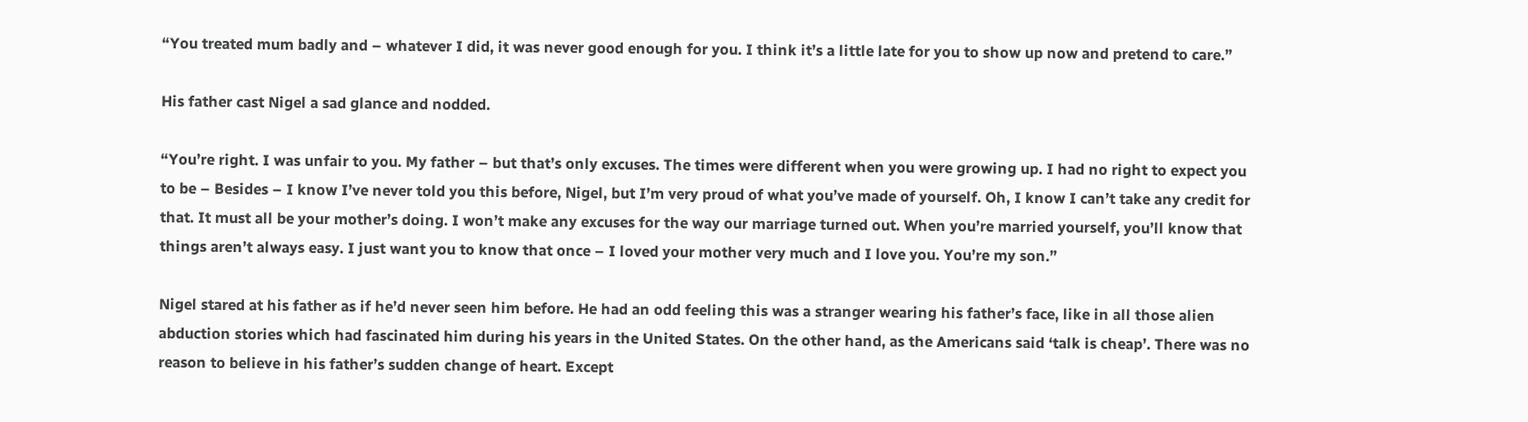“You treated mum badly and – whatever I did, it was never good enough for you. I think it’s a little late for you to show up now and pretend to care.”

His father cast Nigel a sad glance and nodded.

“You’re right. I was unfair to you. My father – but that’s only excuses. The times were different when you were growing up. I had no right to expect you to be – Besides – I know I’ve never told you this before, Nigel, but I’m very proud of what you’ve made of yourself. Oh, I know I can’t take any credit for that. It must all be your mother’s doing. I won’t make any excuses for the way our marriage turned out. When you’re married yourself, you’ll know that things aren’t always easy. I just want you to know that once – I loved your mother very much and I love you. You’re my son.”

Nigel stared at his father as if he’d never seen him before. He had an odd feeling this was a stranger wearing his father’s face, like in all those alien abduction stories which had fascinated him during his years in the United States. On the other hand, as the Americans said ‘talk is cheap’. There was no reason to believe in his father’s sudden change of heart. Except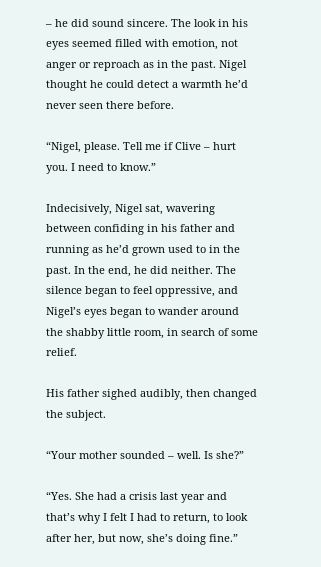– he did sound sincere. The look in his eyes seemed filled with emotion, not anger or reproach as in the past. Nigel thought he could detect a warmth he’d never seen there before.

“Nigel, please. Tell me if Clive – hurt you. I need to know.”

Indecisively, Nigel sat, wavering between confiding in his father and running as he’d grown used to in the past. In the end, he did neither. The silence began to feel oppressive, and Nigel’s eyes began to wander around the shabby little room, in search of some relief.

His father sighed audibly, then changed the subject.

“Your mother sounded – well. Is she?”

“Yes. She had a crisis last year and that’s why I felt I had to return, to look after her, but now, she’s doing fine.”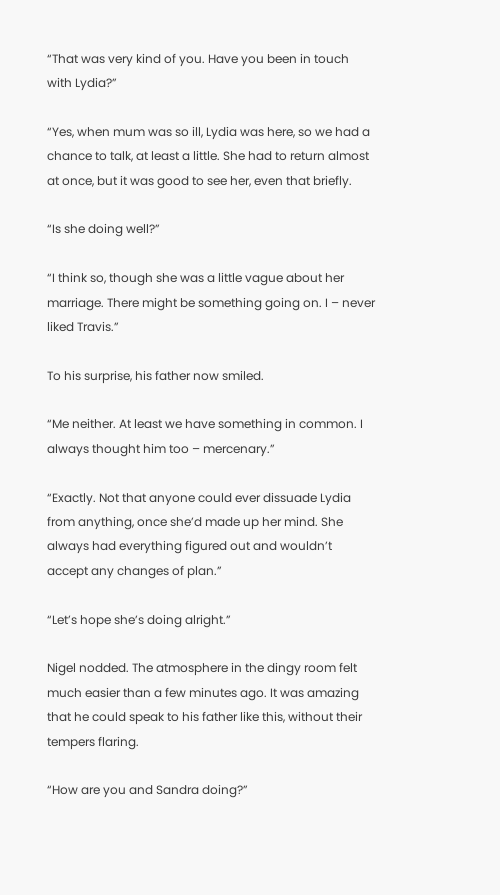“That was very kind of you. Have you been in touch with Lydia?”

“Yes, when mum was so ill, Lydia was here, so we had a chance to talk, at least a little. She had to return almost at once, but it was good to see her, even that briefly.

“Is she doing well?”

“I think so, though she was a little vague about her marriage. There might be something going on. I – never liked Travis.”

To his surprise, his father now smiled.

“Me neither. At least we have something in common. I always thought him too – mercenary.”

“Exactly. Not that anyone could ever dissuade Lydia from anything, once she’d made up her mind. She always had everything figured out and wouldn’t accept any changes of plan.”

“Let’s hope she’s doing alright.”

Nigel nodded. The atmosphere in the dingy room felt much easier than a few minutes ago. It was amazing that he could speak to his father like this, without their tempers flaring.

“How are you and Sandra doing?”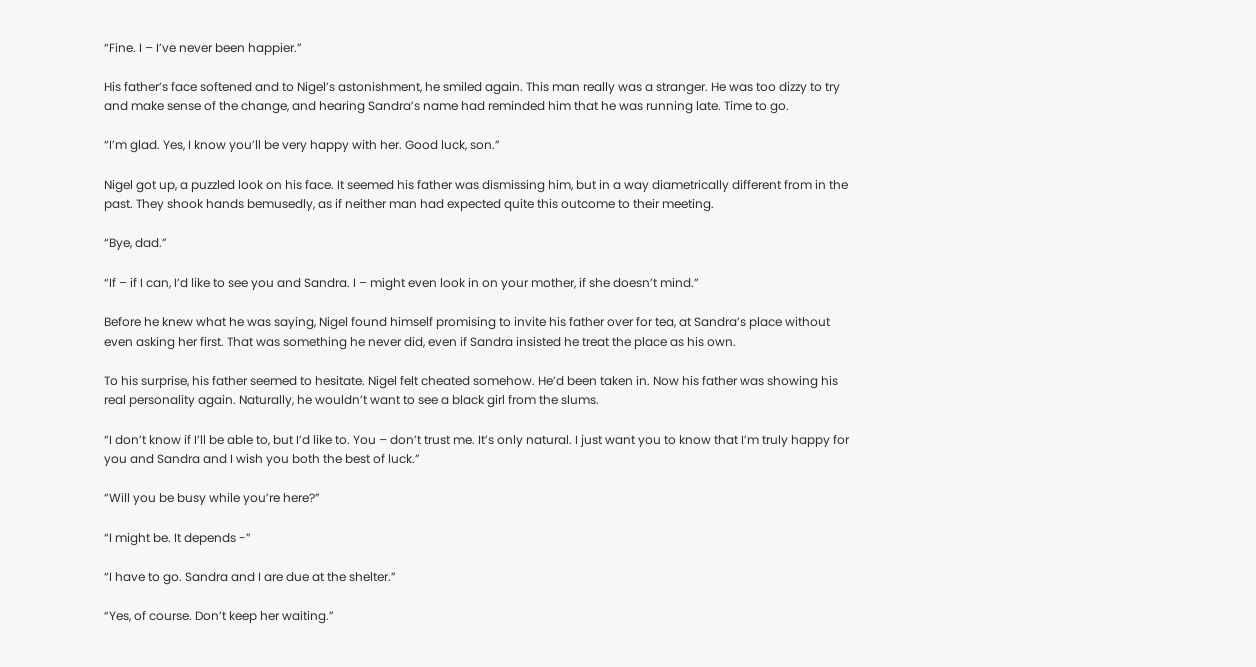“Fine. I – I’ve never been happier.”

His father’s face softened and to Nigel’s astonishment, he smiled again. This man really was a stranger. He was too dizzy to try and make sense of the change, and hearing Sandra’s name had reminded him that he was running late. Time to go.

“I’m glad. Yes, I know you’ll be very happy with her. Good luck, son.”

Nigel got up, a puzzled look on his face. It seemed his father was dismissing him, but in a way diametrically different from in the past. They shook hands bemusedly, as if neither man had expected quite this outcome to their meeting.

“Bye, dad.”

“If – if I can, I’d like to see you and Sandra. I – might even look in on your mother, if she doesn’t mind.”

Before he knew what he was saying, Nigel found himself promising to invite his father over for tea, at Sandra’s place without even asking her first. That was something he never did, even if Sandra insisted he treat the place as his own.

To his surprise, his father seemed to hesitate. Nigel felt cheated somehow. He’d been taken in. Now his father was showing his real personality again. Naturally, he wouldn’t want to see a black girl from the slums.

“I don’t know if I’ll be able to, but I’d like to. You – don’t trust me. It’s only natural. I just want you to know that I’m truly happy for you and Sandra and I wish you both the best of luck.”

“Will you be busy while you’re here?”

“I might be. It depends -”

“I have to go. Sandra and I are due at the shelter.”

“Yes, of course. Don’t keep her waiting.”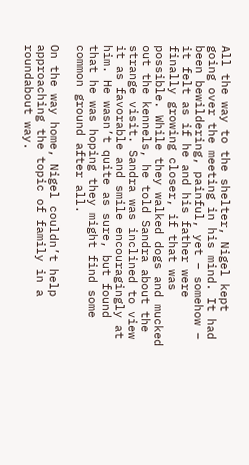All the way to the shelter, Nigel kept going over the meeting in his mind. It had been bewildering, painful, yet – somehow – it felt as if he and his father were finally growing closer, if that was possible. While they walked dogs and mucked out the kennels, he told Sandra about the strange visit. Sandra was inclined to view it as favorable and smile encouragingly at him. He wasn’t quite as sure, but found that he was hoping they might find some common ground after all.

On the way home, Nigel couldn’t help approaching the topic of family in a roundabout way.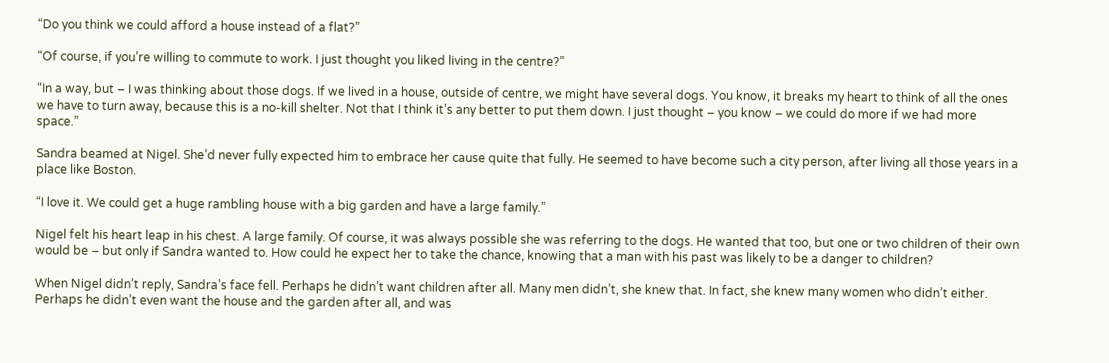“Do you think we could afford a house instead of a flat?”

“Of course, if you’re willing to commute to work. I just thought you liked living in the centre?”

“In a way, but – I was thinking about those dogs. If we lived in a house, outside of centre, we might have several dogs. You know, it breaks my heart to think of all the ones we have to turn away, because this is a no-kill shelter. Not that I think it’s any better to put them down. I just thought – you know – we could do more if we had more space.”

Sandra beamed at Nigel. She’d never fully expected him to embrace her cause quite that fully. He seemed to have become such a city person, after living all those years in a place like Boston.

“I love it. We could get a huge rambling house with a big garden and have a large family.”

Nigel felt his heart leap in his chest. A large family. Of course, it was always possible she was referring to the dogs. He wanted that too, but one or two children of their own would be – but only if Sandra wanted to. How could he expect her to take the chance, knowing that a man with his past was likely to be a danger to children?

When Nigel didn’t reply, Sandra’s face fell. Perhaps he didn’t want children after all. Many men didn’t, she knew that. In fact, she knew many women who didn’t either. Perhaps he didn’t even want the house and the garden after all, and was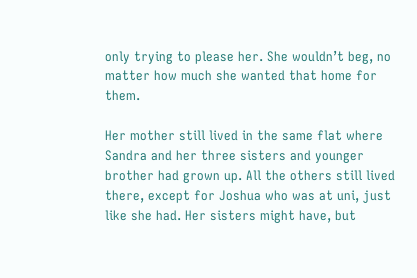only trying to please her. She wouldn’t beg, no matter how much she wanted that home for them.

Her mother still lived in the same flat where Sandra and her three sisters and younger brother had grown up. All the others still lived there, except for Joshua who was at uni, just like she had. Her sisters might have, but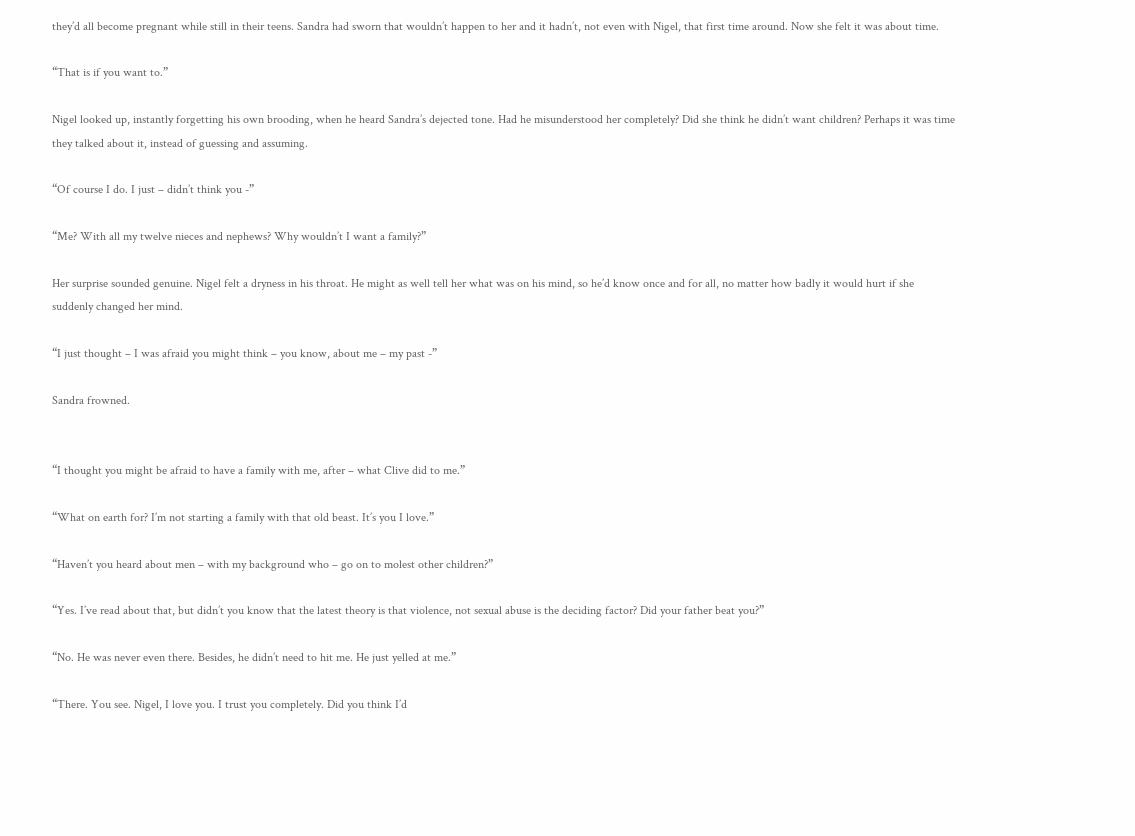they’d all become pregnant while still in their teens. Sandra had sworn that wouldn’t happen to her and it hadn’t, not even with Nigel, that first time around. Now she felt it was about time.

“That is if you want to.”

Nigel looked up, instantly forgetting his own brooding, when he heard Sandra’s dejected tone. Had he misunderstood her completely? Did she think he didn’t want children? Perhaps it was time they talked about it, instead of guessing and assuming.

“Of course I do. I just – didn’t think you -”

“Me? With all my twelve nieces and nephews? Why wouldn’t I want a family?”

Her surprise sounded genuine. Nigel felt a dryness in his throat. He might as well tell her what was on his mind, so he’d know once and for all, no matter how badly it would hurt if she suddenly changed her mind.

“I just thought – I was afraid you might think – you know, about me – my past -”

Sandra frowned.


“I thought you might be afraid to have a family with me, after – what Clive did to me.”

“What on earth for? I’m not starting a family with that old beast. It’s you I love.”

“Haven’t you heard about men – with my background who – go on to molest other children?”

“Yes. I’ve read about that, but didn’t you know that the latest theory is that violence, not sexual abuse is the deciding factor? Did your father beat you?”

“No. He was never even there. Besides, he didn’t need to hit me. He just yelled at me.”

“There. You see. Nigel, I love you. I trust you completely. Did you think I’d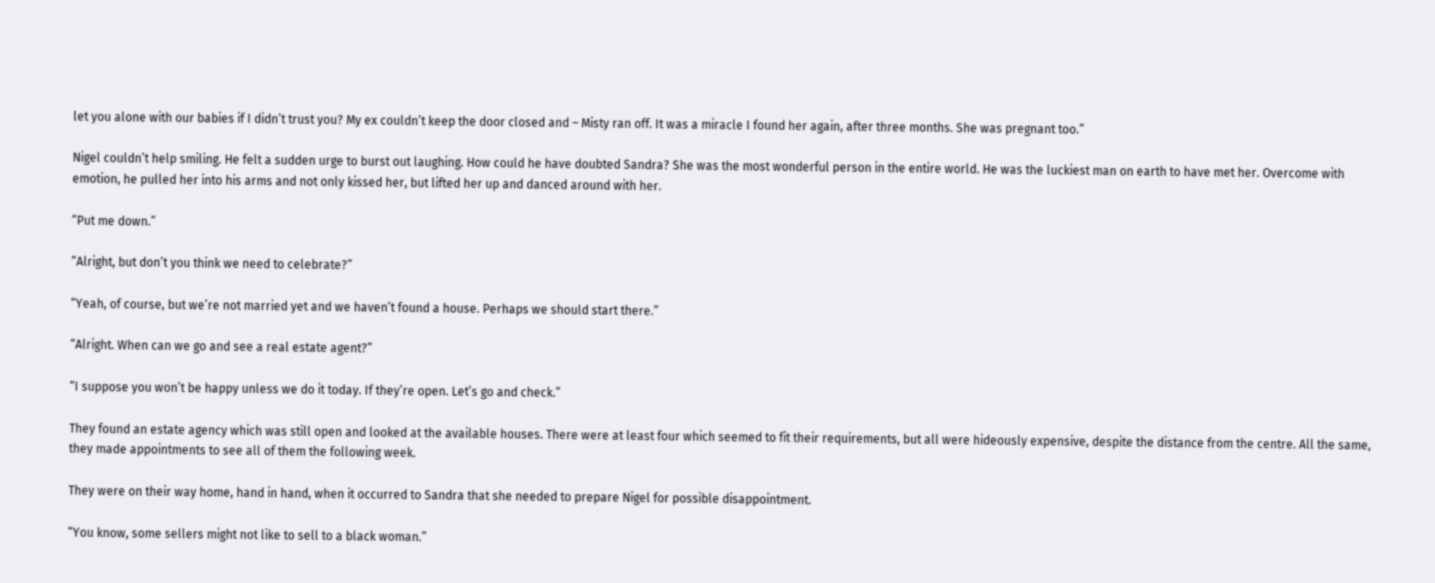let you alone with our babies if I didn’t trust you? My ex couldn’t keep the door closed and – Misty ran off. It was a miracle I found her again, after three months. She was pregnant too.”

Nigel couldn’t help smiling. He felt a sudden urge to burst out laughing. How could he have doubted Sandra? She was the most wonderful person in the entire world. He was the luckiest man on earth to have met her. Overcome with emotion, he pulled her into his arms and not only kissed her, but lifted her up and danced around with her.

“Put me down.”

“Alright, but don’t you think we need to celebrate?”

“Yeah, of course, but we’re not married yet and we haven’t found a house. Perhaps we should start there.”

“Alright. When can we go and see a real estate agent?”

“I suppose you won’t be happy unless we do it today. If they’re open. Let’s go and check.”

They found an estate agency which was still open and looked at the available houses. There were at least four which seemed to fit their requirements, but all were hideously expensive, despite the distance from the centre. All the same, they made appointments to see all of them the following week.

They were on their way home, hand in hand, when it occurred to Sandra that she needed to prepare Nigel for possible disappointment.

“You know, some sellers might not like to sell to a black woman.”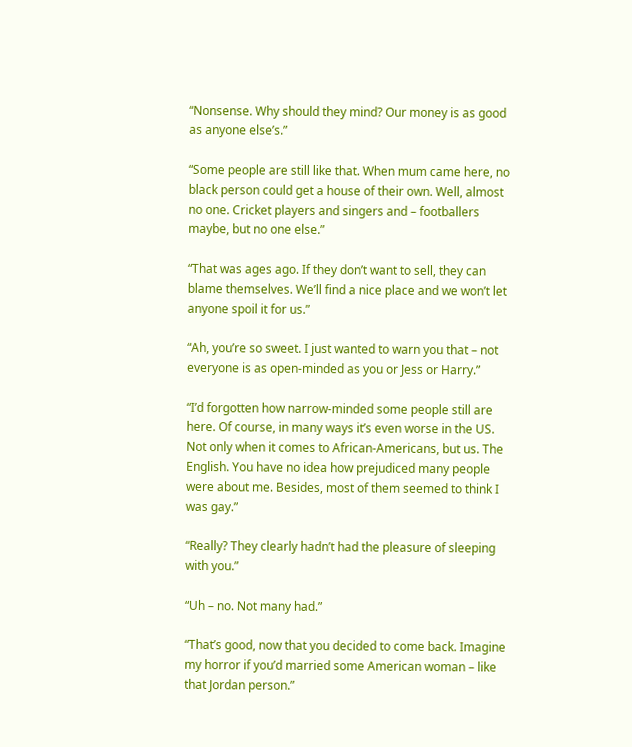“Nonsense. Why should they mind? Our money is as good as anyone else’s.”

“Some people are still like that. When mum came here, no black person could get a house of their own. Well, almost no one. Cricket players and singers and – footballers maybe, but no one else.”

“That was ages ago. If they don’t want to sell, they can blame themselves. We’ll find a nice place and we won’t let anyone spoil it for us.”

“Ah, you’re so sweet. I just wanted to warn you that – not everyone is as open-minded as you or Jess or Harry.”

“I’d forgotten how narrow-minded some people still are here. Of course, in many ways it’s even worse in the US. Not only when it comes to African-Americans, but us. The English. You have no idea how prejudiced many people were about me. Besides, most of them seemed to think I was gay.”

“Really? They clearly hadn’t had the pleasure of sleeping with you.”

“Uh – no. Not many had.”

“That’s good, now that you decided to come back. Imagine my horror if you’d married some American woman – like that Jordan person.”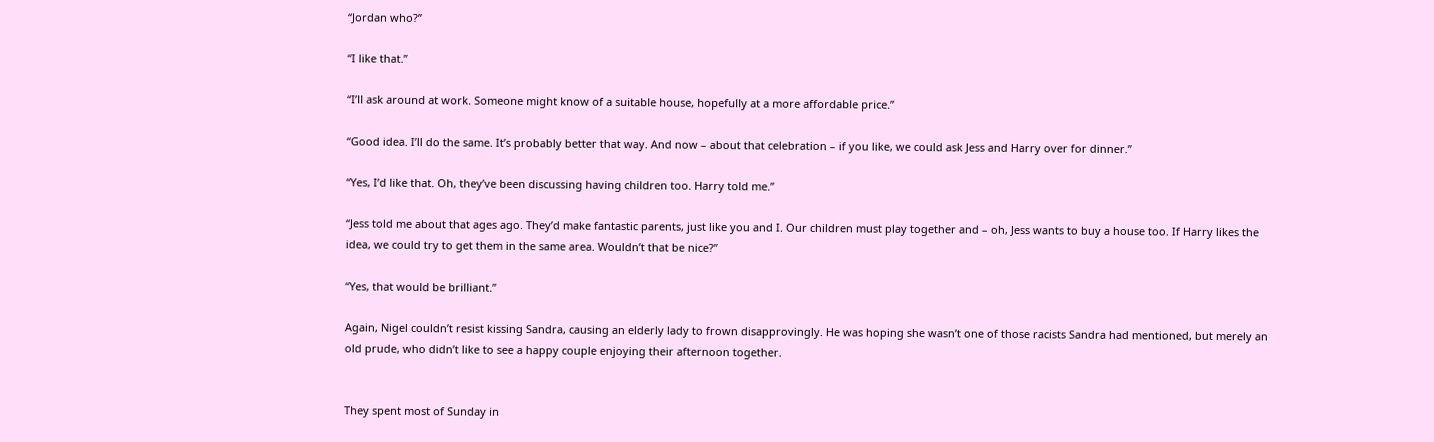“Jordan who?”

“I like that.”

“I’ll ask around at work. Someone might know of a suitable house, hopefully at a more affordable price.”

“Good idea. I’ll do the same. It’s probably better that way. And now – about that celebration – if you like, we could ask Jess and Harry over for dinner.”

“Yes, I’d like that. Oh, they’ve been discussing having children too. Harry told me.”

“Jess told me about that ages ago. They’d make fantastic parents, just like you and I. Our children must play together and – oh, Jess wants to buy a house too. If Harry likes the idea, we could try to get them in the same area. Wouldn’t that be nice?”

“Yes, that would be brilliant.”

Again, Nigel couldn’t resist kissing Sandra, causing an elderly lady to frown disapprovingly. He was hoping she wasn’t one of those racists Sandra had mentioned, but merely an old prude, who didn’t like to see a happy couple enjoying their afternoon together.


They spent most of Sunday in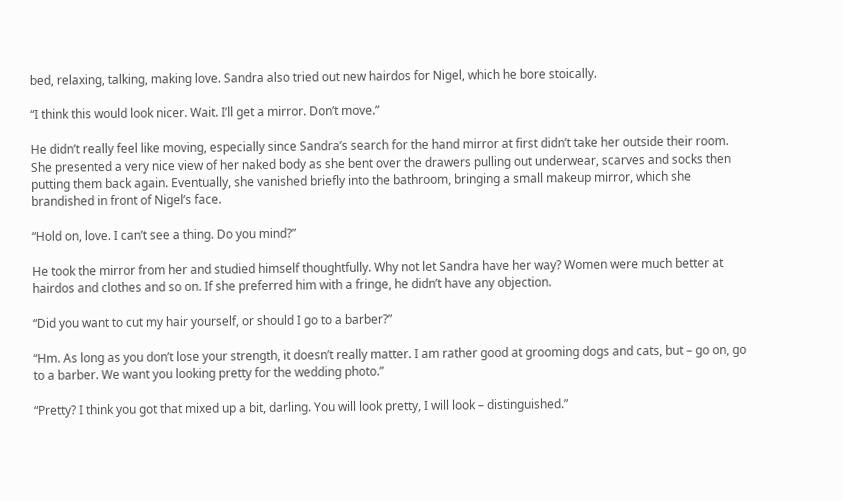bed, relaxing, talking, making love. Sandra also tried out new hairdos for Nigel, which he bore stoically.

“I think this would look nicer. Wait. I’ll get a mirror. Don’t move.”

He didn’t really feel like moving, especially since Sandra’s search for the hand mirror at first didn’t take her outside their room. She presented a very nice view of her naked body as she bent over the drawers pulling out underwear, scarves and socks then putting them back again. Eventually, she vanished briefly into the bathroom, bringing a small makeup mirror, which she brandished in front of Nigel’s face.

“Hold on, love. I can’t see a thing. Do you mind?”

He took the mirror from her and studied himself thoughtfully. Why not let Sandra have her way? Women were much better at hairdos and clothes and so on. If she preferred him with a fringe, he didn’t have any objection.

“Did you want to cut my hair yourself, or should I go to a barber?”

“Hm. As long as you don’t lose your strength, it doesn’t really matter. I am rather good at grooming dogs and cats, but – go on, go to a barber. We want you looking pretty for the wedding photo.”

“Pretty? I think you got that mixed up a bit, darling. You will look pretty, I will look – distinguished.”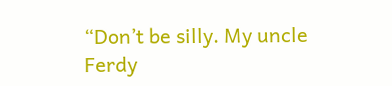“Don’t be silly. My uncle Ferdy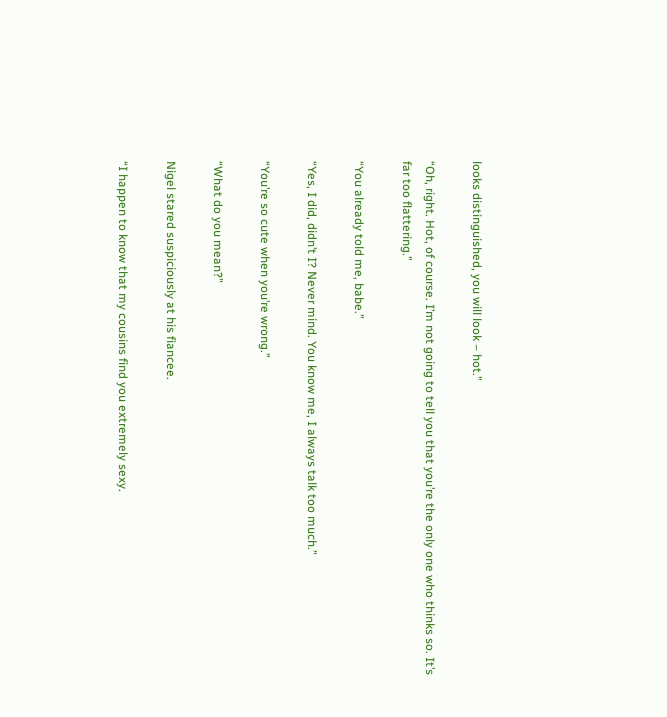looks distinguished, you will look – hot.”

“Oh, right. Hot, of course. I’m not going to tell you that you’re the only one who thinks so. It’s far too flattering.”

“You already told me, babe.”

“Yes, I did, didn’t I? Never mind. You know me, I always talk too much.”

“You’re so cute when you’re wrong.”

“What do you mean?”

Nigel stared suspiciously at his fiancee.

“I happen to know that my cousins find you extremely sexy.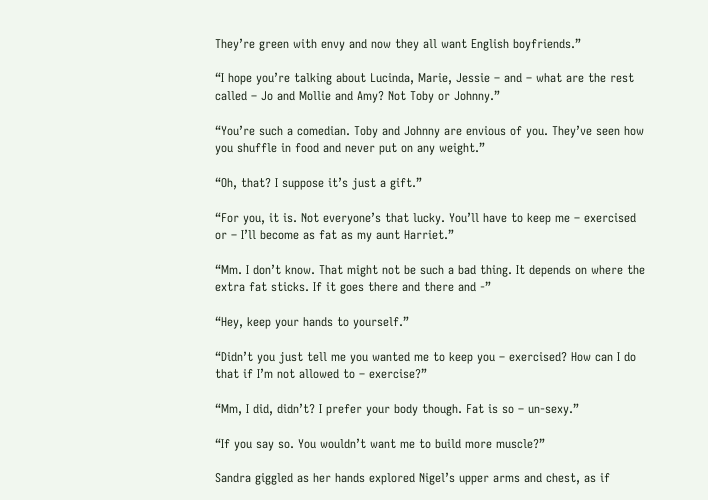They’re green with envy and now they all want English boyfriends.”

“I hope you’re talking about Lucinda, Marie, Jessie – and – what are the rest called – Jo and Mollie and Amy? Not Toby or Johnny.”

“You’re such a comedian. Toby and Johnny are envious of you. They’ve seen how you shuffle in food and never put on any weight.”

“Oh, that? I suppose it’s just a gift.”

“For you, it is. Not everyone’s that lucky. You’ll have to keep me – exercised or – I’ll become as fat as my aunt Harriet.”

“Mm. I don’t know. That might not be such a bad thing. It depends on where the extra fat sticks. If it goes there and there and -”

“Hey, keep your hands to yourself.”

“Didn’t you just tell me you wanted me to keep you – exercised? How can I do that if I’m not allowed to – exercise?”

“Mm, I did, didn’t? I prefer your body though. Fat is so – un-sexy.”

“If you say so. You wouldn’t want me to build more muscle?”

Sandra giggled as her hands explored Nigel’s upper arms and chest, as if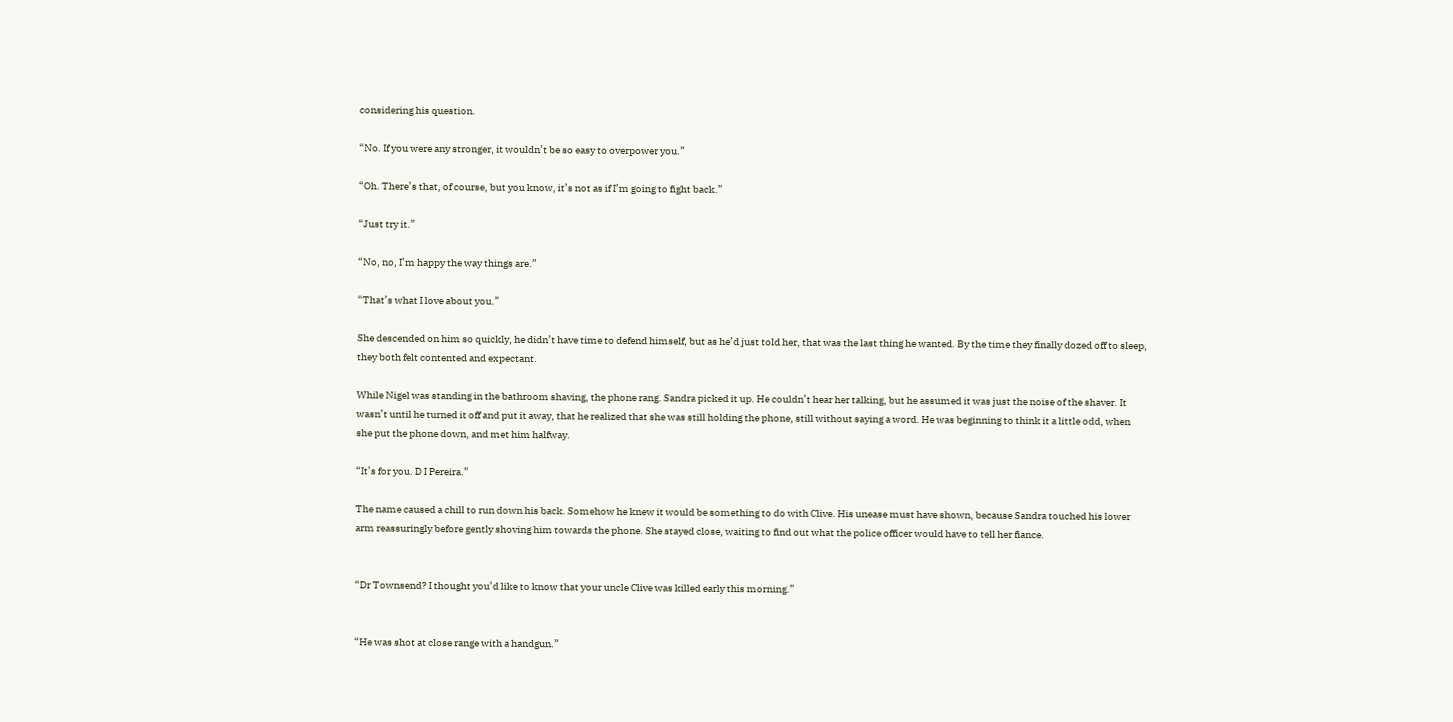considering his question.

“No. If you were any stronger, it wouldn’t be so easy to overpower you.”

“Oh. There’s that, of course, but you know, it’s not as if I’m going to fight back.”

“Just try it.”

“No, no, I’m happy the way things are.”

“That’s what I love about you.”

She descended on him so quickly, he didn’t have time to defend himself, but as he’d just told her, that was the last thing he wanted. By the time they finally dozed off to sleep, they both felt contented and expectant.

While Nigel was standing in the bathroom shaving, the phone rang. Sandra picked it up. He couldn’t hear her talking, but he assumed it was just the noise of the shaver. It wasn’t until he turned it off and put it away, that he realized that she was still holding the phone, still without saying a word. He was beginning to think it a little odd, when she put the phone down, and met him halfway.

“It’s for you. D I Pereira.”

The name caused a chill to run down his back. Somehow he knew it would be something to do with Clive. His unease must have shown, because Sandra touched his lower arm reassuringly before gently shoving him towards the phone. She stayed close, waiting to find out what the police officer would have to tell her fiance.


“Dr Townsend? I thought you’d like to know that your uncle Clive was killed early this morning.”


“He was shot at close range with a handgun.”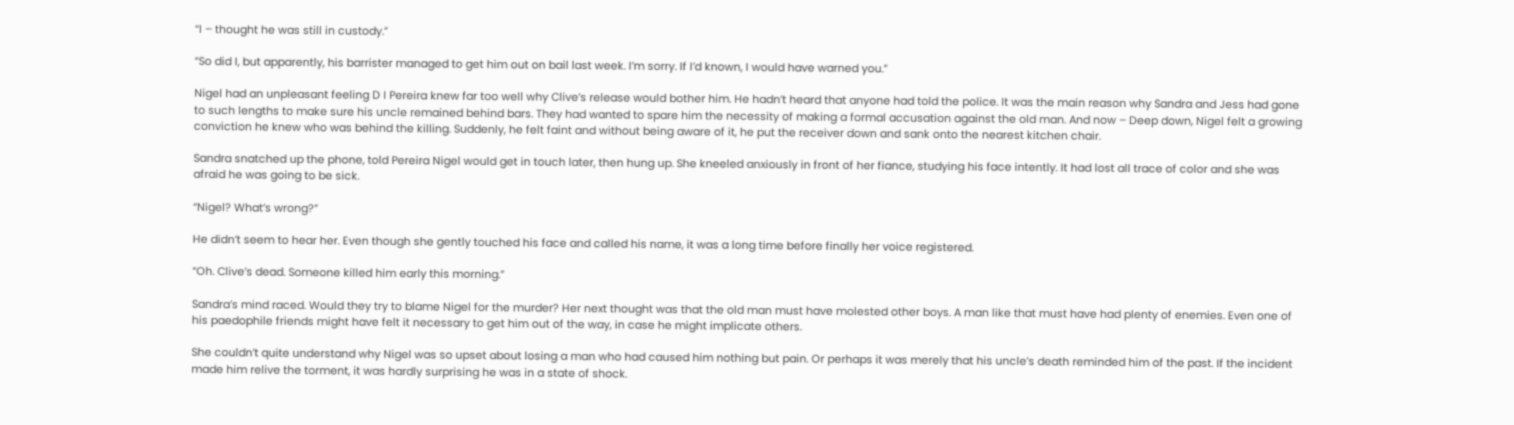“I – thought he was still in custody.”

“So did I, but apparently, his barrister managed to get him out on bail last week. I’m sorry. If I’d known, I would have warned you.”

Nigel had an unpleasant feeling D I Pereira knew far too well why Clive’s release would bother him. He hadn’t heard that anyone had told the police. It was the main reason why Sandra and Jess had gone to such lengths to make sure his uncle remained behind bars. They had wanted to spare him the necessity of making a formal accusation against the old man. And now – Deep down, Nigel felt a growing conviction he knew who was behind the killing. Suddenly, he felt faint and without being aware of it, he put the receiver down and sank onto the nearest kitchen chair.

Sandra snatched up the phone, told Pereira Nigel would get in touch later, then hung up. She kneeled anxiously in front of her fiance, studying his face intently. It had lost all trace of color and she was afraid he was going to be sick.

“Nigel? What’s wrong?”

He didn’t seem to hear her. Even though she gently touched his face and called his name, it was a long time before finally her voice registered.

“Oh. Clive’s dead. Someone killed him early this morning.”

Sandra’s mind raced. Would they try to blame Nigel for the murder? Her next thought was that the old man must have molested other boys. A man like that must have had plenty of enemies. Even one of his paedophile friends might have felt it necessary to get him out of the way, in case he might implicate others.

She couldn’t quite understand why Nigel was so upset about losing a man who had caused him nothing but pain. Or perhaps it was merely that his uncle’s death reminded him of the past. If the incident made him relive the torment, it was hardly surprising he was in a state of shock.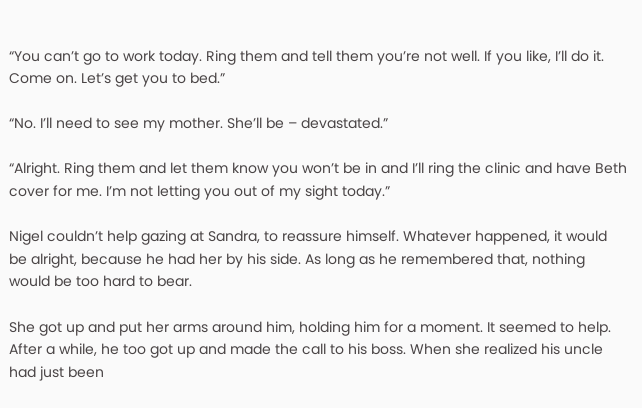“You can’t go to work today. Ring them and tell them you’re not well. If you like, I’ll do it. Come on. Let’s get you to bed.”

“No. I’ll need to see my mother. She’ll be – devastated.”

“Alright. Ring them and let them know you won’t be in and I’ll ring the clinic and have Beth cover for me. I’m not letting you out of my sight today.”

Nigel couldn’t help gazing at Sandra, to reassure himself. Whatever happened, it would be alright, because he had her by his side. As long as he remembered that, nothing would be too hard to bear.

She got up and put her arms around him, holding him for a moment. It seemed to help. After a while, he too got up and made the call to his boss. When she realized his uncle had just been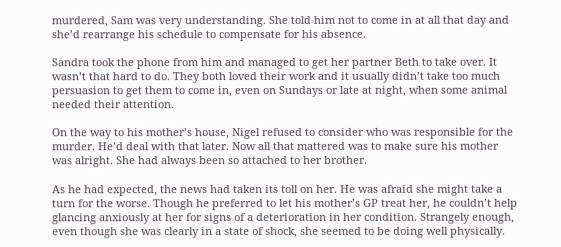murdered, Sam was very understanding. She told him not to come in at all that day and she’d rearrange his schedule to compensate for his absence.

Sandra took the phone from him and managed to get her partner Beth to take over. It wasn’t that hard to do. They both loved their work and it usually didn’t take too much persuasion to get them to come in, even on Sundays or late at night, when some animal needed their attention.

On the way to his mother’s house, Nigel refused to consider who was responsible for the murder. He’d deal with that later. Now all that mattered was to make sure his mother was alright. She had always been so attached to her brother.

As he had expected, the news had taken its toll on her. He was afraid she might take a turn for the worse. Though he preferred to let his mother’s GP treat her, he couldn’t help glancing anxiously at her for signs of a deterioration in her condition. Strangely enough, even though she was clearly in a state of shock, she seemed to be doing well physically.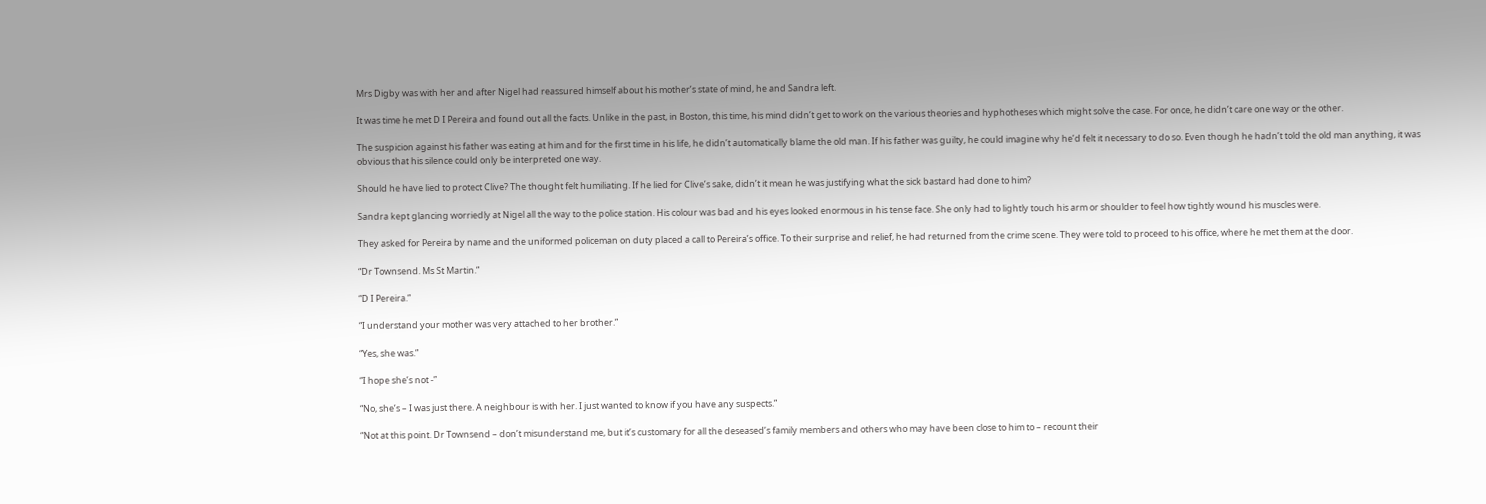Mrs Digby was with her and after Nigel had reassured himself about his mother’s state of mind, he and Sandra left.

It was time he met D I Pereira and found out all the facts. Unlike in the past, in Boston, this time, his mind didn’t get to work on the various theories and hyphotheses which might solve the case. For once, he didn’t care one way or the other.

The suspicion against his father was eating at him and for the first time in his life, he didn’t automatically blame the old man. If his father was guilty, he could imagine why he’d felt it necessary to do so. Even though he hadn’t told the old man anything, it was obvious that his silence could only be interpreted one way.

Should he have lied to protect Clive? The thought felt humiliating. If he lied for Clive’s sake, didn’t it mean he was justifying what the sick bastard had done to him?

Sandra kept glancing worriedly at Nigel all the way to the police station. His colour was bad and his eyes looked enormous in his tense face. She only had to lightly touch his arm or shoulder to feel how tightly wound his muscles were.

They asked for Pereira by name and the uniformed policeman on duty placed a call to Pereira’s office. To their surprise and relief, he had returned from the crime scene. They were told to proceed to his office, where he met them at the door.

“Dr Townsend. Ms St Martin.”

“D I Pereira.”

“I understand your mother was very attached to her brother.”

“Yes, she was.”

“I hope she’s not -”

“No, she’s – I was just there. A neighbour is with her. I just wanted to know if you have any suspects.”

“Not at this point. Dr Townsend – don’t misunderstand me, but it’s customary for all the deseased’s family members and others who may have been close to him to – recount their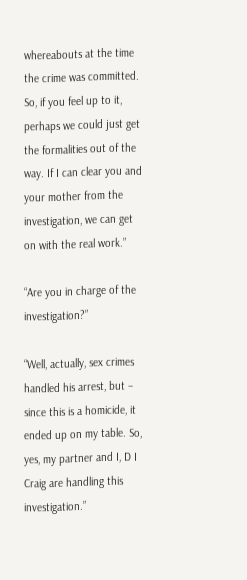whereabouts at the time the crime was committed. So, if you feel up to it, perhaps we could just get the formalities out of the way. If I can clear you and your mother from the investigation, we can get on with the real work.”

“Are you in charge of the investigation?”

“Well, actually, sex crimes handled his arrest, but – since this is a homicide, it ended up on my table. So, yes, my partner and I, D I Craig are handling this investigation.”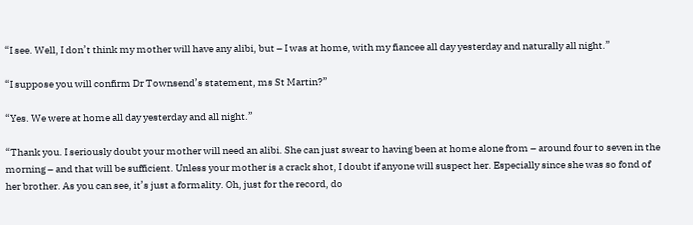“I see. Well, I don’t think my mother will have any alibi, but – I was at home, with my fiancee all day yesterday and naturally all night.”

“I suppose you will confirm Dr Townsend’s statement, ms St Martin?”

“Yes. We were at home all day yesterday and all night.”

“Thank you. I seriously doubt your mother will need an alibi. She can just swear to having been at home alone from – around four to seven in the morning – and that will be sufficient. Unless your mother is a crack shot, I doubt if anyone will suspect her. Especially since she was so fond of her brother. As you can see, it’s just a formality. Oh, just for the record, do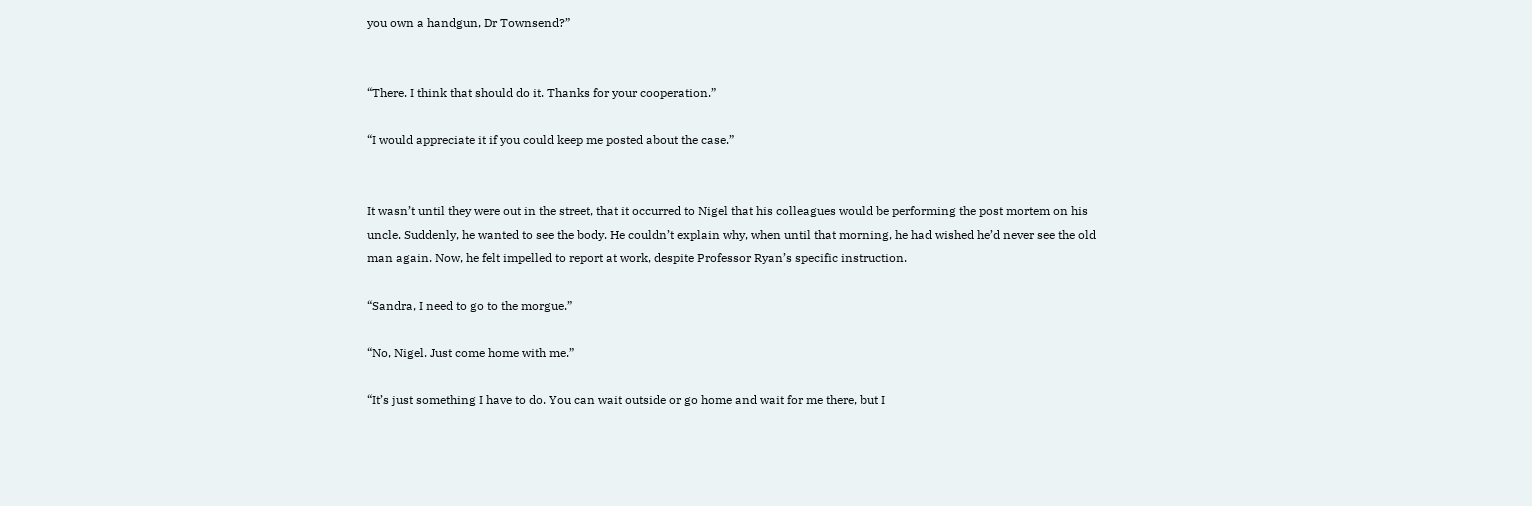you own a handgun, Dr Townsend?”


“There. I think that should do it. Thanks for your cooperation.”

“I would appreciate it if you could keep me posted about the case.”


It wasn’t until they were out in the street, that it occurred to Nigel that his colleagues would be performing the post mortem on his uncle. Suddenly, he wanted to see the body. He couldn’t explain why, when until that morning, he had wished he’d never see the old man again. Now, he felt impelled to report at work, despite Professor Ryan’s specific instruction.

“Sandra, I need to go to the morgue.”

“No, Nigel. Just come home with me.”

“It’s just something I have to do. You can wait outside or go home and wait for me there, but I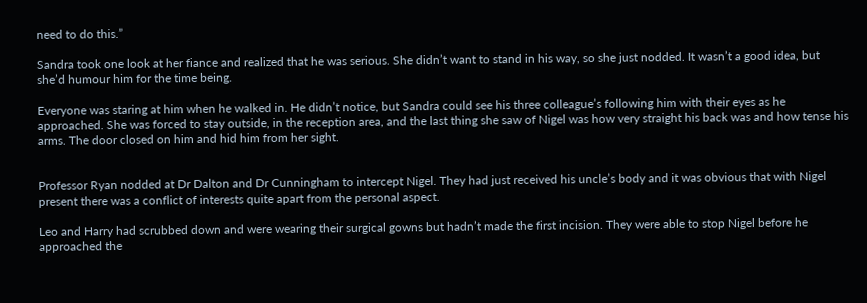need to do this.”

Sandra took one look at her fiance and realized that he was serious. She didn’t want to stand in his way, so she just nodded. It wasn’t a good idea, but she’d humour him for the time being.

Everyone was staring at him when he walked in. He didn’t notice, but Sandra could see his three colleague’s following him with their eyes as he approached. She was forced to stay outside, in the reception area, and the last thing she saw of Nigel was how very straight his back was and how tense his arms. The door closed on him and hid him from her sight.


Professor Ryan nodded at Dr Dalton and Dr Cunningham to intercept Nigel. They had just received his uncle’s body and it was obvious that with Nigel present there was a conflict of interests quite apart from the personal aspect.

Leo and Harry had scrubbed down and were wearing their surgical gowns but hadn’t made the first incision. They were able to stop Nigel before he approached the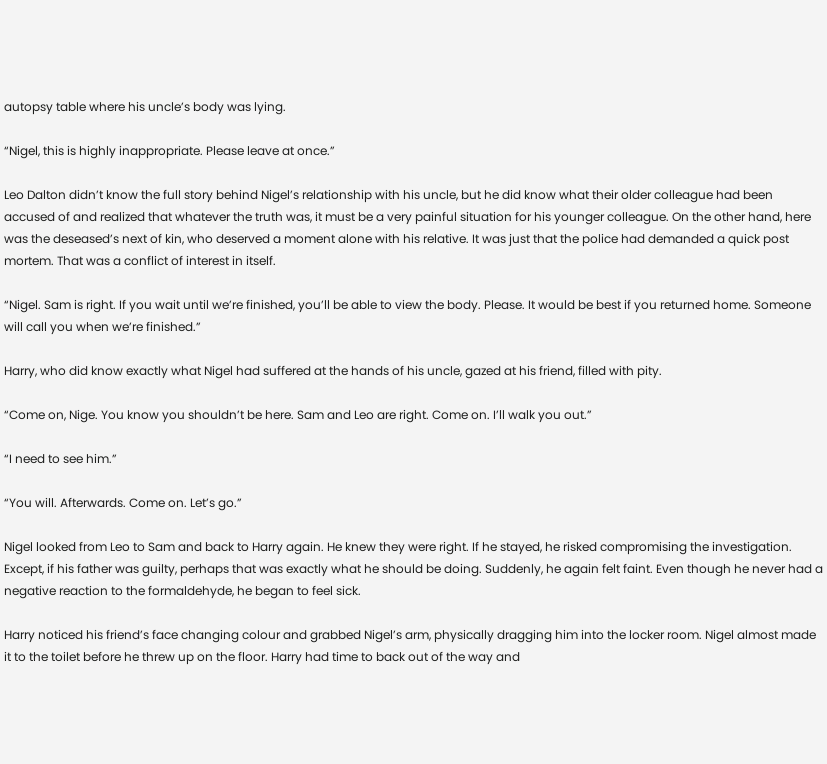autopsy table where his uncle’s body was lying.

“Nigel, this is highly inappropriate. Please leave at once.”

Leo Dalton didn’t know the full story behind Nigel’s relationship with his uncle, but he did know what their older colleague had been accused of and realized that whatever the truth was, it must be a very painful situation for his younger colleague. On the other hand, here was the deseased’s next of kin, who deserved a moment alone with his relative. It was just that the police had demanded a quick post mortem. That was a conflict of interest in itself.

“Nigel. Sam is right. If you wait until we’re finished, you’ll be able to view the body. Please. It would be best if you returned home. Someone will call you when we’re finished.”

Harry, who did know exactly what Nigel had suffered at the hands of his uncle, gazed at his friend, filled with pity.

“Come on, Nige. You know you shouldn’t be here. Sam and Leo are right. Come on. I’ll walk you out.”

“I need to see him.”

“You will. Afterwards. Come on. Let’s go.”

Nigel looked from Leo to Sam and back to Harry again. He knew they were right. If he stayed, he risked compromising the investigation. Except, if his father was guilty, perhaps that was exactly what he should be doing. Suddenly, he again felt faint. Even though he never had a negative reaction to the formaldehyde, he began to feel sick.

Harry noticed his friend’s face changing colour and grabbed Nigel’s arm, physically dragging him into the locker room. Nigel almost made it to the toilet before he threw up on the floor. Harry had time to back out of the way and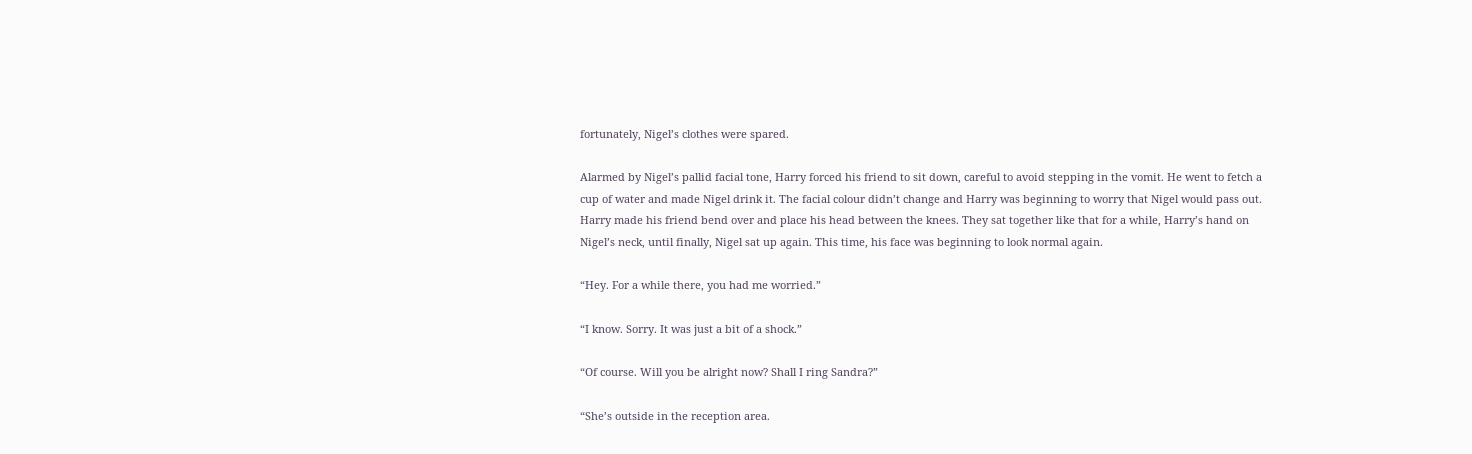fortunately, Nigel’s clothes were spared.

Alarmed by Nigel’s pallid facial tone, Harry forced his friend to sit down, careful to avoid stepping in the vomit. He went to fetch a cup of water and made Nigel drink it. The facial colour didn’t change and Harry was beginning to worry that Nigel would pass out. Harry made his friend bend over and place his head between the knees. They sat together like that for a while, Harry’s hand on Nigel’s neck, until finally, Nigel sat up again. This time, his face was beginning to look normal again.

“Hey. For a while there, you had me worried.”

“I know. Sorry. It was just a bit of a shock.”

“Of course. Will you be alright now? Shall I ring Sandra?”

“She’s outside in the reception area.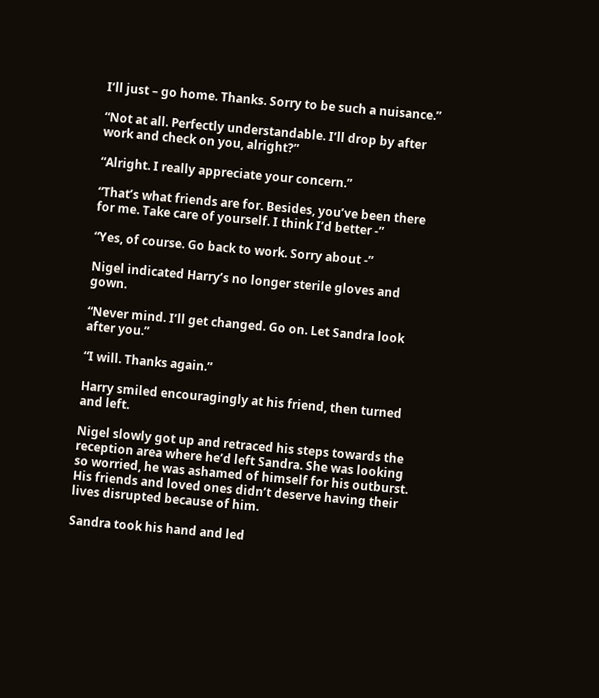I’ll just – go home. Thanks. Sorry to be such a nuisance.”

“Not at all. Perfectly understandable. I’ll drop by after work and check on you, alright?”

“Alright. I really appreciate your concern.”

“That’s what friends are for. Besides, you’ve been there for me. Take care of yourself. I think I’d better -”

“Yes, of course. Go back to work. Sorry about -”

Nigel indicated Harry’s no longer sterile gloves and gown.

“Never mind. I’ll get changed. Go on. Let Sandra look after you.”

“I will. Thanks again.”

Harry smiled encouragingly at his friend, then turned and left.

Nigel slowly got up and retraced his steps towards the reception area where he’d left Sandra. She was looking so worried, he was ashamed of himself for his outburst. His friends and loved ones didn’t deserve having their lives disrupted because of him.

Sandra took his hand and led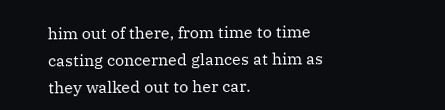him out of there, from time to time casting concerned glances at him as they walked out to her car.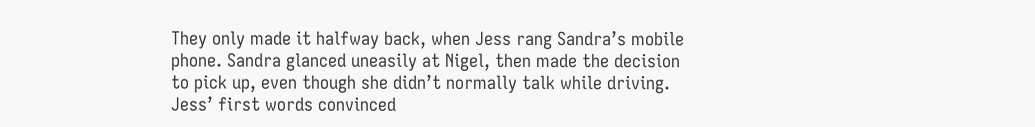They only made it halfway back, when Jess rang Sandra’s mobile phone. Sandra glanced uneasily at Nigel, then made the decision to pick up, even though she didn’t normally talk while driving. Jess’ first words convinced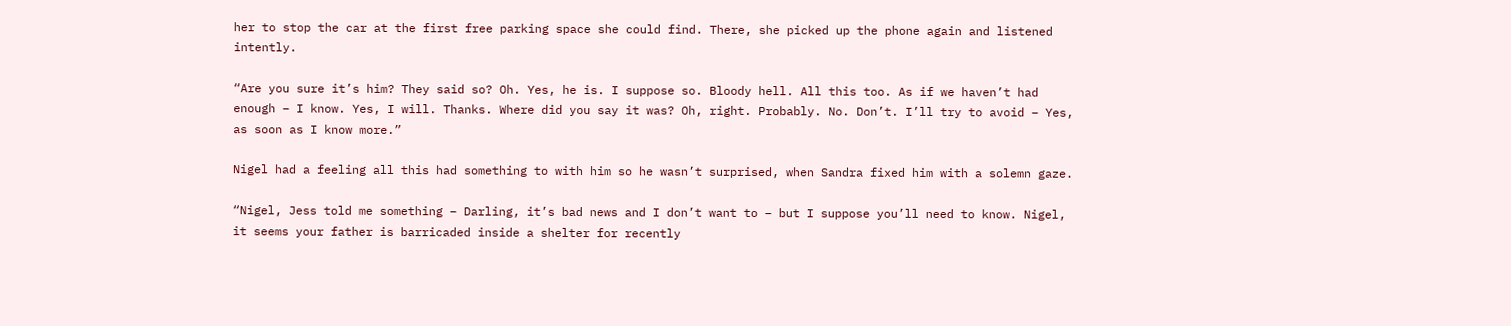her to stop the car at the first free parking space she could find. There, she picked up the phone again and listened intently.

“Are you sure it’s him? They said so? Oh. Yes, he is. I suppose so. Bloody hell. All this too. As if we haven’t had enough – I know. Yes, I will. Thanks. Where did you say it was? Oh, right. Probably. No. Don’t. I’ll try to avoid – Yes, as soon as I know more.”

Nigel had a feeling all this had something to with him so he wasn’t surprised, when Sandra fixed him with a solemn gaze.

“Nigel, Jess told me something – Darling, it’s bad news and I don’t want to – but I suppose you’ll need to know. Nigel, it seems your father is barricaded inside a shelter for recently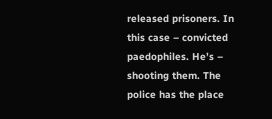released prisoners. In this case – convicted paedophiles. He’s – shooting them. The police has the place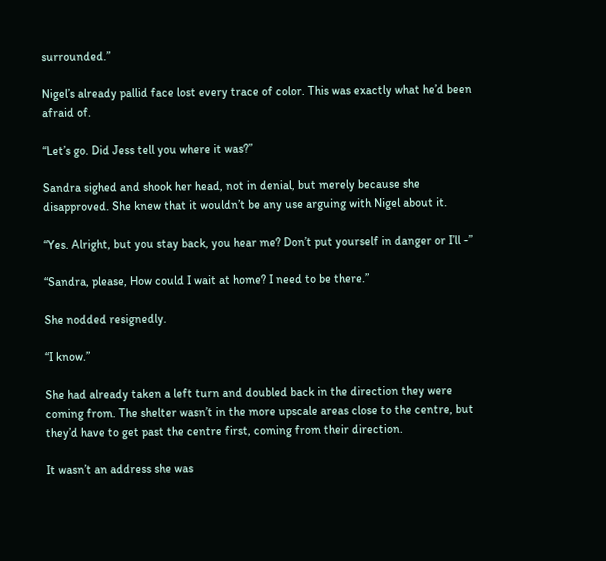surrounded.”

Nigel’s already pallid face lost every trace of color. This was exactly what he’d been afraid of.

“Let’s go. Did Jess tell you where it was?”

Sandra sighed and shook her head, not in denial, but merely because she disapproved. She knew that it wouldn’t be any use arguing with Nigel about it.

“Yes. Alright, but you stay back, you hear me? Don’t put yourself in danger or I’ll -”

“Sandra, please, How could I wait at home? I need to be there.”

She nodded resignedly.

“I know.”

She had already taken a left turn and doubled back in the direction they were coming from. The shelter wasn’t in the more upscale areas close to the centre, but they’d have to get past the centre first, coming from their direction.

It wasn’t an address she was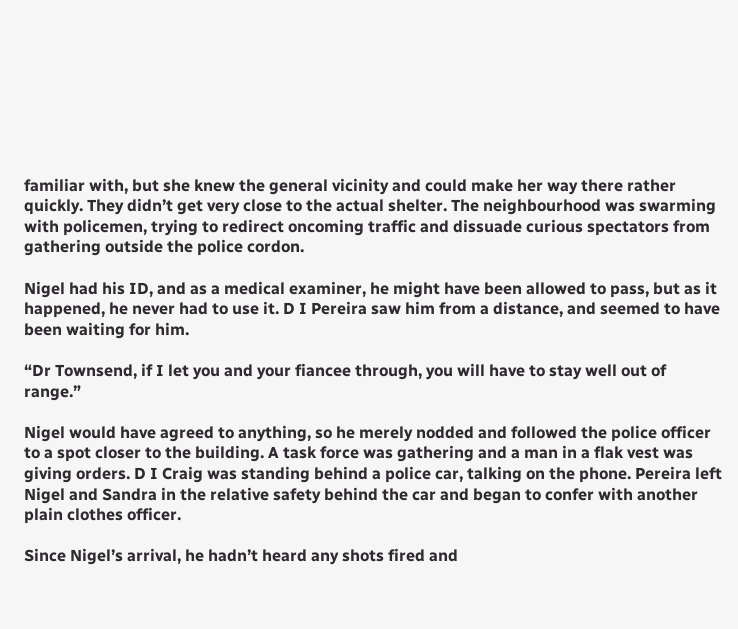familiar with, but she knew the general vicinity and could make her way there rather quickly. They didn’t get very close to the actual shelter. The neighbourhood was swarming with policemen, trying to redirect oncoming traffic and dissuade curious spectators from gathering outside the police cordon.

Nigel had his ID, and as a medical examiner, he might have been allowed to pass, but as it happened, he never had to use it. D I Pereira saw him from a distance, and seemed to have been waiting for him.

“Dr Townsend, if I let you and your fiancee through, you will have to stay well out of range.”

Nigel would have agreed to anything, so he merely nodded and followed the police officer to a spot closer to the building. A task force was gathering and a man in a flak vest was giving orders. D I Craig was standing behind a police car, talking on the phone. Pereira left Nigel and Sandra in the relative safety behind the car and began to confer with another plain clothes officer.

Since Nigel’s arrival, he hadn’t heard any shots fired and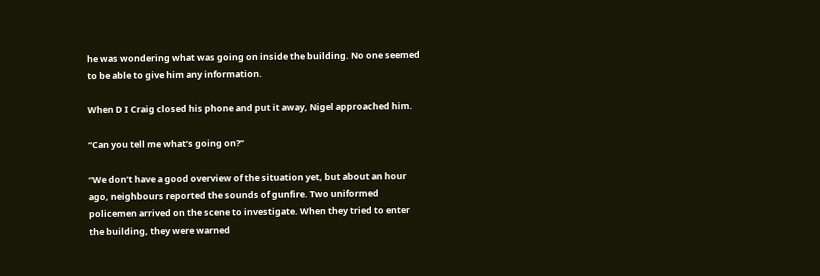he was wondering what was going on inside the building. No one seemed to be able to give him any information.

When D I Craig closed his phone and put it away, Nigel approached him.

“Can you tell me what’s going on?”

“We don’t have a good overview of the situation yet, but about an hour ago, neighbours reported the sounds of gunfire. Two uniformed policemen arrived on the scene to investigate. When they tried to enter the building, they were warned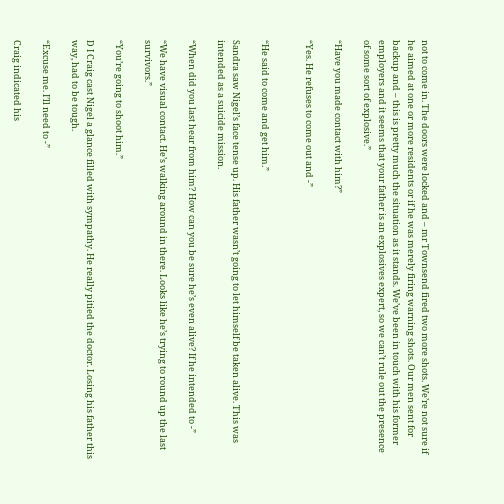not to come in. The doors were locked and – mr Townsend fired two more shots. We’re not sure if he aimed at one or more residents or if he was merely firing warning shots. Our men sent for backup and – this is pretty much the situation as it stands. We’ve been in touch with his former employers and it seems that your father is an explosives expert, so we can’t rule out the presence of some sort of explosive.”

“Have you made contact with him?”

“Yes. He refuses to come out and -”


“He said to come and get him.”

Sandra saw Nigel’s face tense up. His father wasn’t going to let himself be taken alive. This was intended as a suicide mission.

“When did you last hear from him? How can you be sure he’s even alive? If he intended to -”

“We have visual contact. He’s walking around in there. Looks like he’s trying to round up the last survivors.”

“You’re going to shoot him.”

D I Craig cast Nigel a glance filled with sympathy. He really pitied the doctor. Losing his father this way, had to be tough.

“Excuse me. I’ll need to -”

Craig indicated his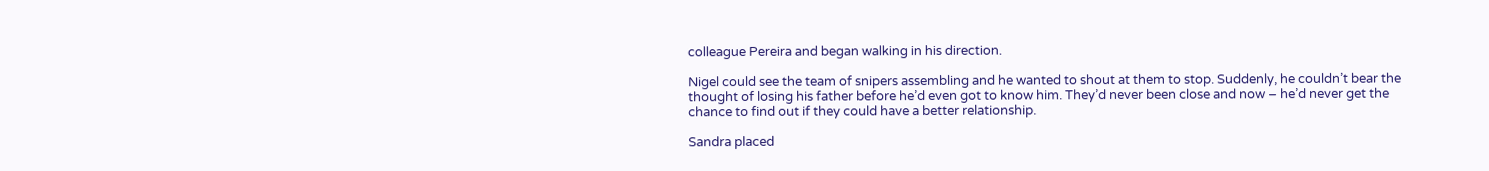colleague Pereira and began walking in his direction.

Nigel could see the team of snipers assembling and he wanted to shout at them to stop. Suddenly, he couldn’t bear the thought of losing his father before he’d even got to know him. They’d never been close and now – he’d never get the chance to find out if they could have a better relationship.

Sandra placed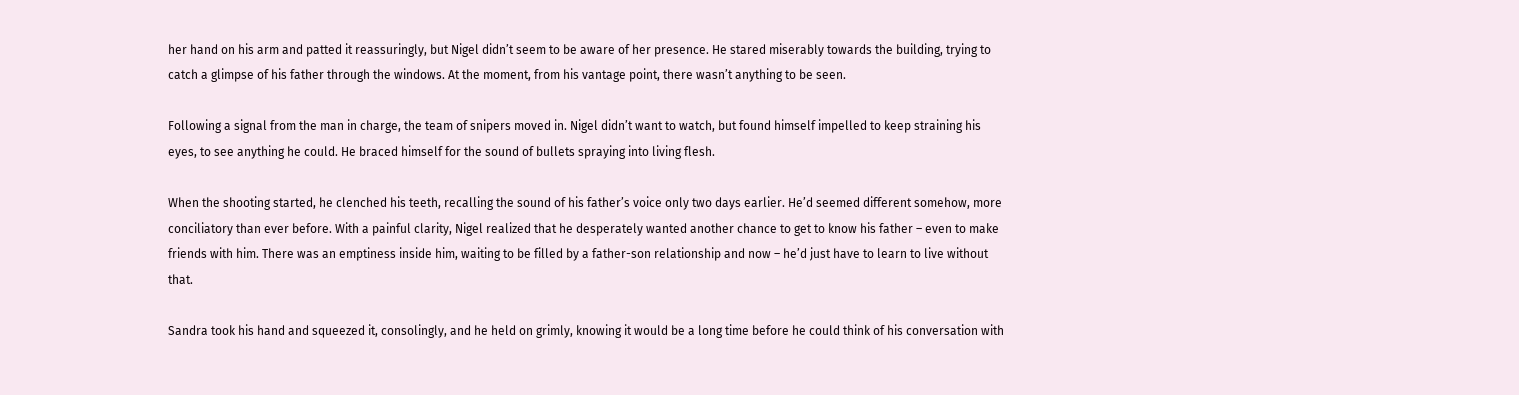her hand on his arm and patted it reassuringly, but Nigel didn’t seem to be aware of her presence. He stared miserably towards the building, trying to catch a glimpse of his father through the windows. At the moment, from his vantage point, there wasn’t anything to be seen.

Following a signal from the man in charge, the team of snipers moved in. Nigel didn’t want to watch, but found himself impelled to keep straining his eyes, to see anything he could. He braced himself for the sound of bullets spraying into living flesh.

When the shooting started, he clenched his teeth, recalling the sound of his father’s voice only two days earlier. He’d seemed different somehow, more conciliatory than ever before. With a painful clarity, Nigel realized that he desperately wanted another chance to get to know his father – even to make friends with him. There was an emptiness inside him, waiting to be filled by a father-son relationship and now – he’d just have to learn to live without that.

Sandra took his hand and squeezed it, consolingly, and he held on grimly, knowing it would be a long time before he could think of his conversation with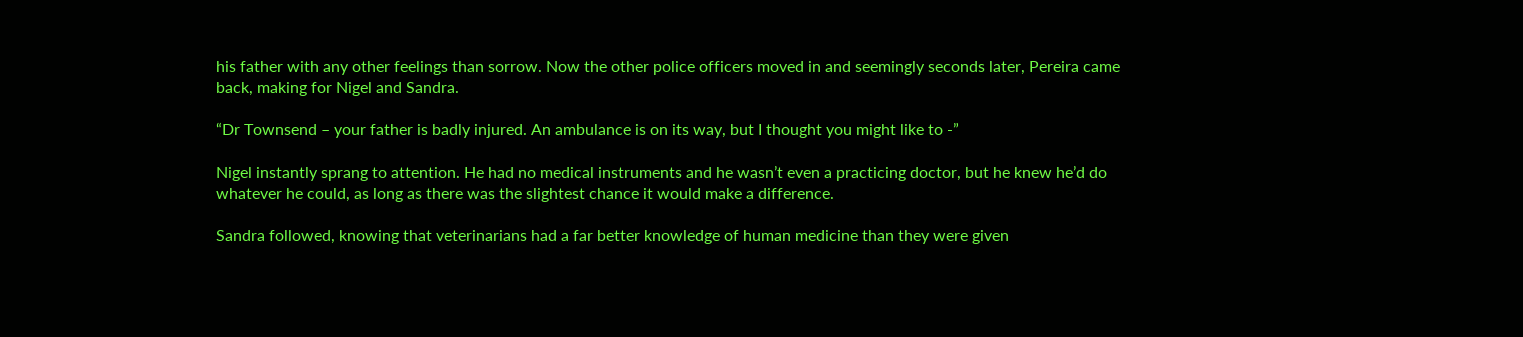his father with any other feelings than sorrow. Now the other police officers moved in and seemingly seconds later, Pereira came back, making for Nigel and Sandra.

“Dr Townsend – your father is badly injured. An ambulance is on its way, but I thought you might like to -”

Nigel instantly sprang to attention. He had no medical instruments and he wasn’t even a practicing doctor, but he knew he’d do whatever he could, as long as there was the slightest chance it would make a difference.

Sandra followed, knowing that veterinarians had a far better knowledge of human medicine than they were given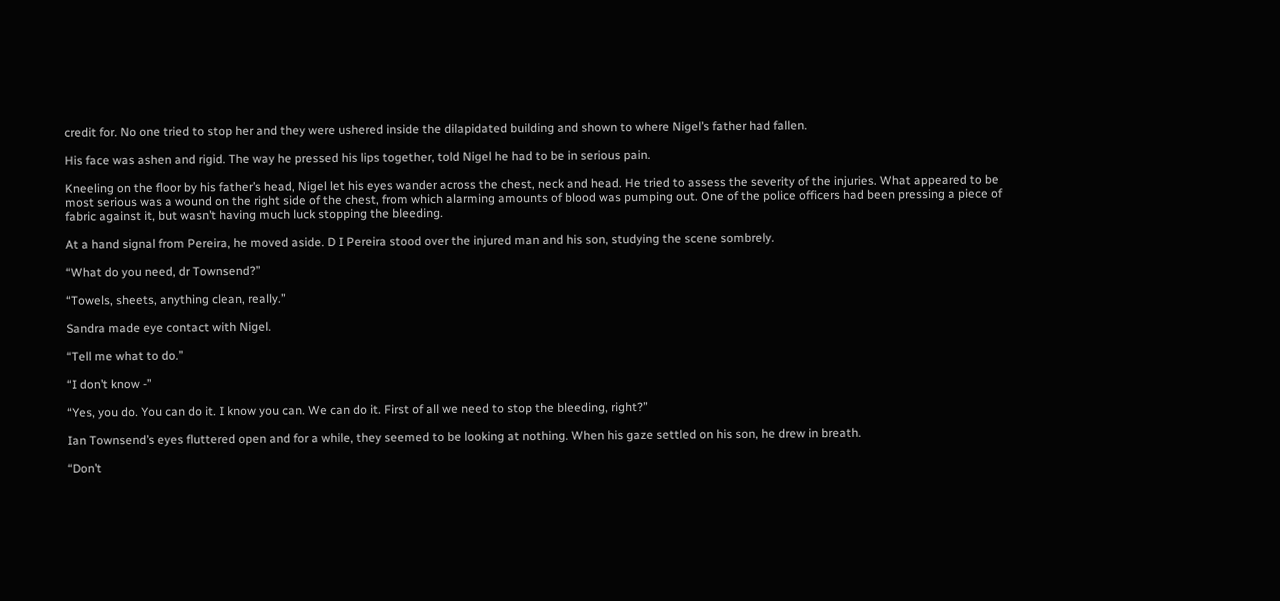credit for. No one tried to stop her and they were ushered inside the dilapidated building and shown to where Nigel’s father had fallen.

His face was ashen and rigid. The way he pressed his lips together, told Nigel he had to be in serious pain.

Kneeling on the floor by his father’s head, Nigel let his eyes wander across the chest, neck and head. He tried to assess the severity of the injuries. What appeared to be most serious was a wound on the right side of the chest, from which alarming amounts of blood was pumping out. One of the police officers had been pressing a piece of fabric against it, but wasn’t having much luck stopping the bleeding.

At a hand signal from Pereira, he moved aside. D I Pereira stood over the injured man and his son, studying the scene sombrely.

“What do you need, dr Townsend?”

“Towels, sheets, anything clean, really.”

Sandra made eye contact with Nigel.

“Tell me what to do.”

“I don’t know -”

“Yes, you do. You can do it. I know you can. We can do it. First of all we need to stop the bleeding, right?”

Ian Townsend’s eyes fluttered open and for a while, they seemed to be looking at nothing. When his gaze settled on his son, he drew in breath.

“Don’t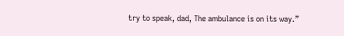try to speak, dad, The ambulance is on its way.”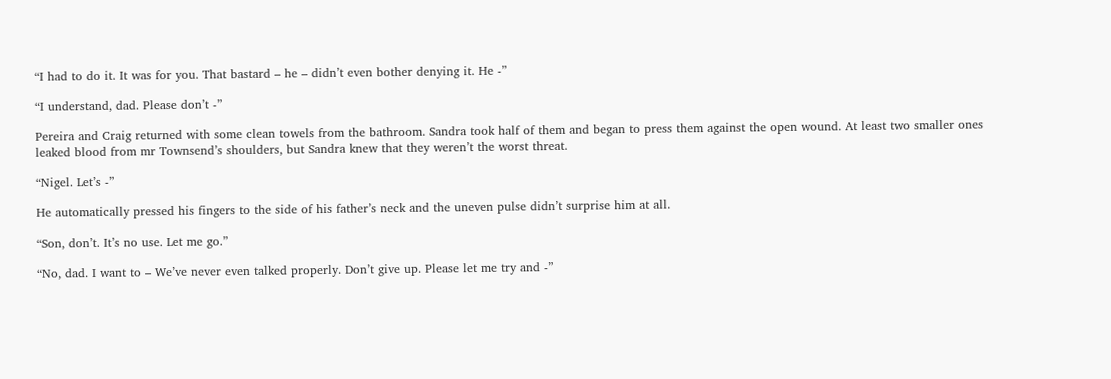“I had to do it. It was for you. That bastard – he – didn’t even bother denying it. He -”

“I understand, dad. Please don’t -”

Pereira and Craig returned with some clean towels from the bathroom. Sandra took half of them and began to press them against the open wound. At least two smaller ones leaked blood from mr Townsend’s shoulders, but Sandra knew that they weren’t the worst threat.

“Nigel. Let’s -”

He automatically pressed his fingers to the side of his father’s neck and the uneven pulse didn’t surprise him at all.

“Son, don’t. It’s no use. Let me go.”

“No, dad. I want to – We’ve never even talked properly. Don’t give up. Please let me try and -”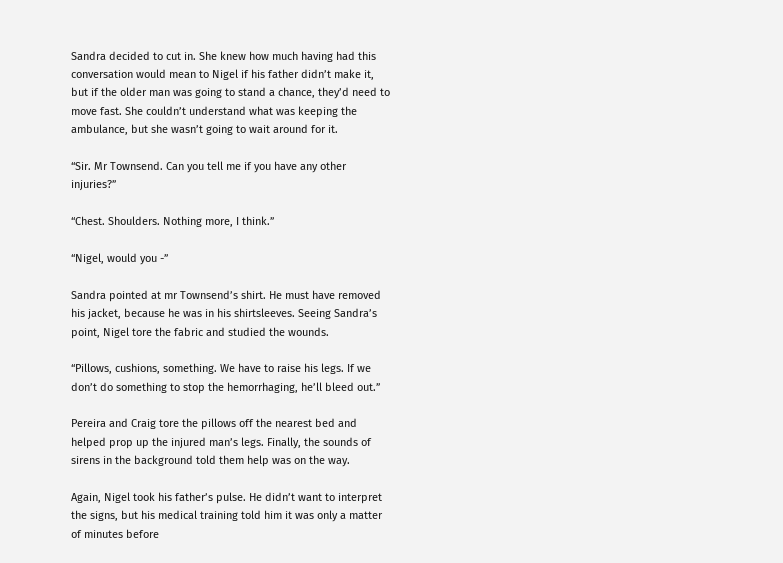Sandra decided to cut in. She knew how much having had this conversation would mean to Nigel if his father didn’t make it, but if the older man was going to stand a chance, they’d need to move fast. She couldn’t understand what was keeping the ambulance, but she wasn’t going to wait around for it.

“Sir. Mr Townsend. Can you tell me if you have any other injuries?”

“Chest. Shoulders. Nothing more, I think.”

“Nigel, would you -”

Sandra pointed at mr Townsend’s shirt. He must have removed his jacket, because he was in his shirtsleeves. Seeing Sandra’s point, Nigel tore the fabric and studied the wounds.

“Pillows, cushions, something. We have to raise his legs. If we don’t do something to stop the hemorrhaging, he’ll bleed out.”

Pereira and Craig tore the pillows off the nearest bed and helped prop up the injured man’s legs. Finally, the sounds of sirens in the background told them help was on the way.

Again, Nigel took his father’s pulse. He didn’t want to interpret the signs, but his medical training told him it was only a matter of minutes before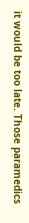it would be too late. Those paramedics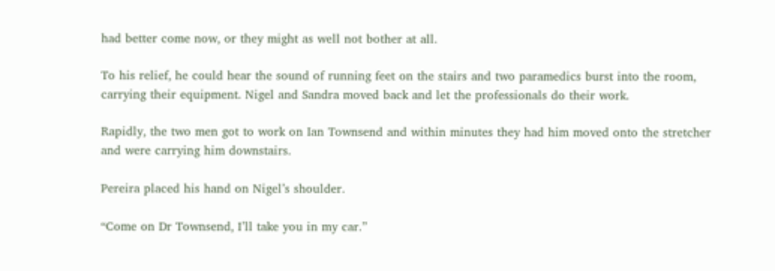had better come now, or they might as well not bother at all.

To his relief, he could hear the sound of running feet on the stairs and two paramedics burst into the room, carrying their equipment. Nigel and Sandra moved back and let the professionals do their work.

Rapidly, the two men got to work on Ian Townsend and within minutes they had him moved onto the stretcher and were carrying him downstairs.

Pereira placed his hand on Nigel’s shoulder.

“Come on Dr Townsend, I’ll take you in my car.”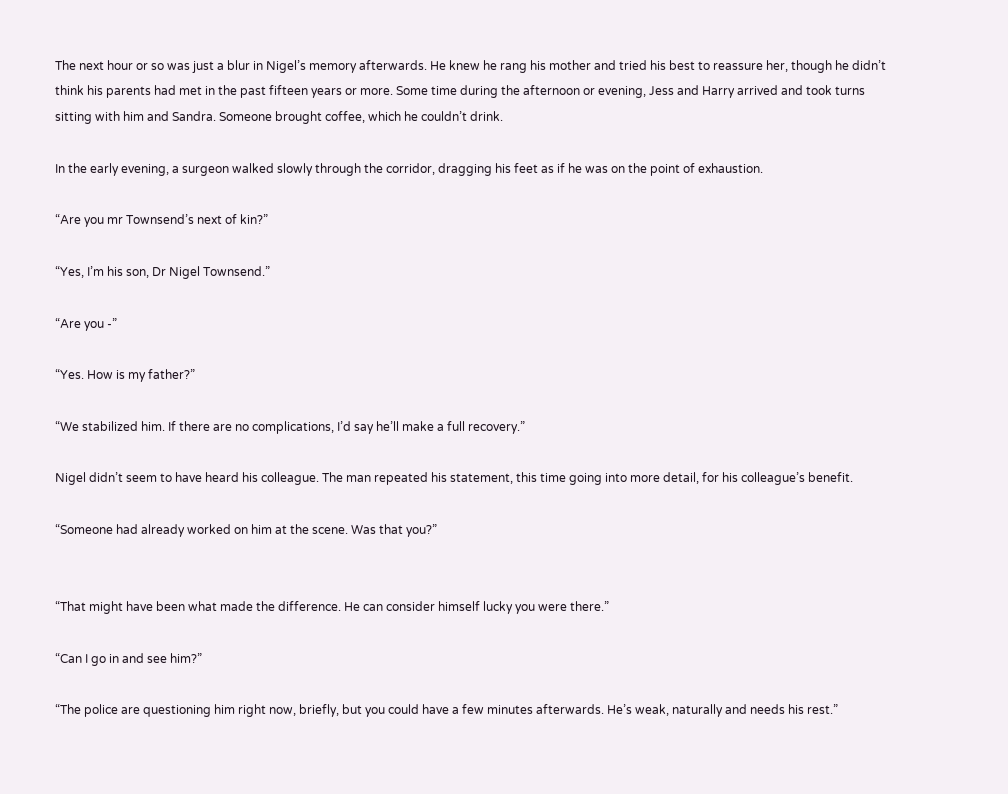The next hour or so was just a blur in Nigel’s memory afterwards. He knew he rang his mother and tried his best to reassure her, though he didn’t think his parents had met in the past fifteen years or more. Some time during the afternoon or evening, Jess and Harry arrived and took turns sitting with him and Sandra. Someone brought coffee, which he couldn’t drink.

In the early evening, a surgeon walked slowly through the corridor, dragging his feet as if he was on the point of exhaustion.

“Are you mr Townsend’s next of kin?”

“Yes, I’m his son, Dr Nigel Townsend.”

“Are you -”

“Yes. How is my father?”

“We stabilized him. If there are no complications, I’d say he’ll make a full recovery.”

Nigel didn’t seem to have heard his colleague. The man repeated his statement, this time going into more detail, for his colleague’s benefit.

“Someone had already worked on him at the scene. Was that you?”


“That might have been what made the difference. He can consider himself lucky you were there.”

“Can I go in and see him?”

“The police are questioning him right now, briefly, but you could have a few minutes afterwards. He’s weak, naturally and needs his rest.”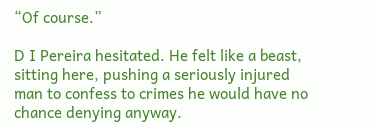“Of course.”

D I Pereira hesitated. He felt like a beast, sitting here, pushing a seriously injured man to confess to crimes he would have no chance denying anyway.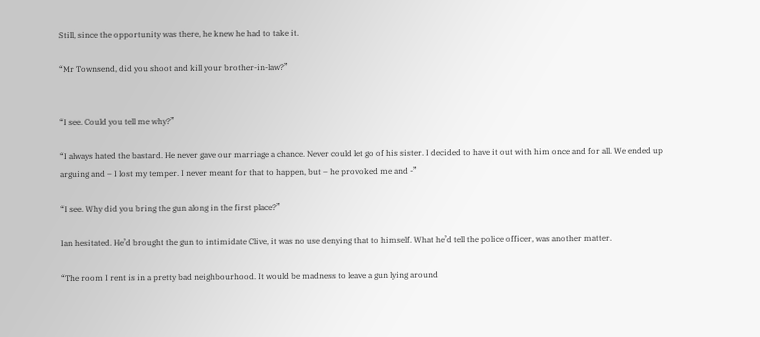Still, since the opportunity was there, he knew he had to take it.

“Mr Townsend, did you shoot and kill your brother-in-law?”


“I see. Could you tell me why?”

“I always hated the bastard. He never gave our marriage a chance. Never could let go of his sister. I decided to have it out with him once and for all. We ended up arguing and – I lost my temper. I never meant for that to happen, but – he provoked me and -”

“I see. Why did you bring the gun along in the first place?”

Ian hesitated. He’d brought the gun to intimidate Clive, it was no use denying that to himself. What he’d tell the police officer, was another matter.

“The room I rent is in a pretty bad neighbourhood. It would be madness to leave a gun lying around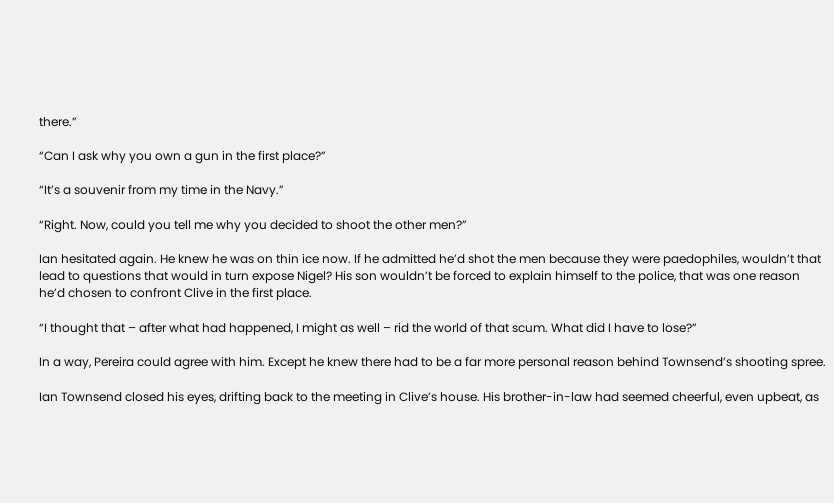there.”

“Can I ask why you own a gun in the first place?”

“It’s a souvenir from my time in the Navy.”

“Right. Now, could you tell me why you decided to shoot the other men?”

Ian hesitated again. He knew he was on thin ice now. If he admitted he’d shot the men because they were paedophiles, wouldn’t that lead to questions that would in turn expose Nigel? His son wouldn’t be forced to explain himself to the police, that was one reason he’d chosen to confront Clive in the first place.

“I thought that – after what had happened, I might as well – rid the world of that scum. What did I have to lose?”

In a way, Pereira could agree with him. Except he knew there had to be a far more personal reason behind Townsend’s shooting spree.

Ian Townsend closed his eyes, drifting back to the meeting in Clive’s house. His brother-in-law had seemed cheerful, even upbeat, as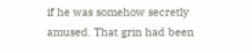if he was somehow secretly amused. That grin had been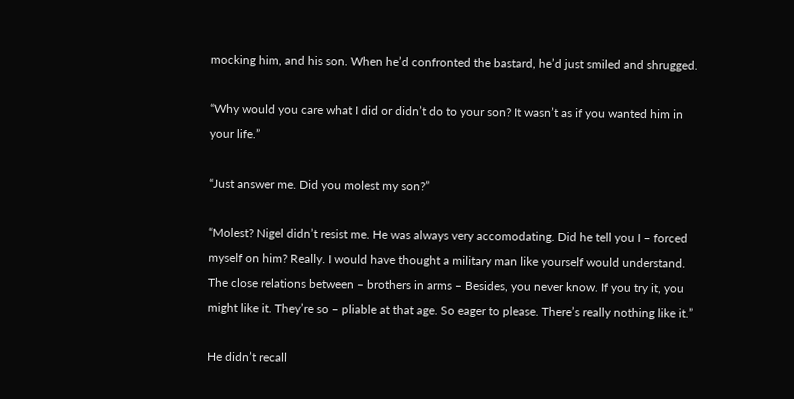mocking him, and his son. When he’d confronted the bastard, he’d just smiled and shrugged.

“Why would you care what I did or didn’t do to your son? It wasn’t as if you wanted him in your life.”

“Just answer me. Did you molest my son?”

“Molest? Nigel didn’t resist me. He was always very accomodating. Did he tell you I – forced myself on him? Really. I would have thought a military man like yourself would understand. The close relations between – brothers in arms – Besides, you never know. If you try it, you might like it. They’re so – pliable at that age. So eager to please. There’s really nothing like it.”

He didn’t recall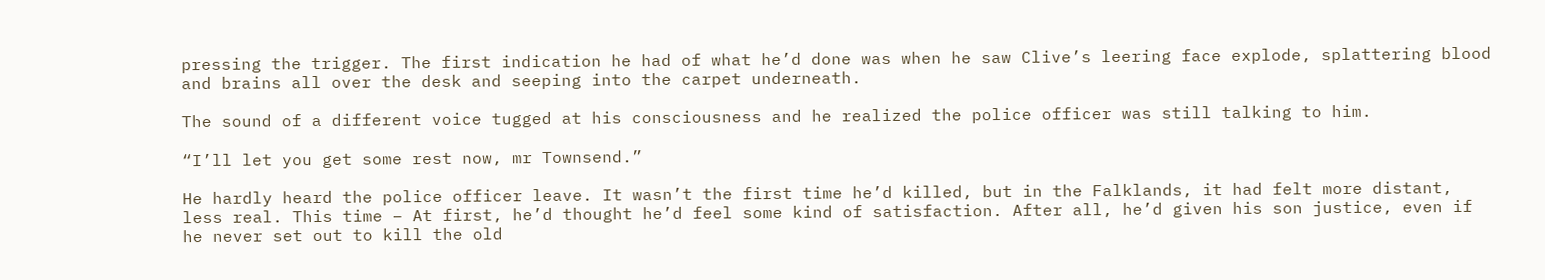pressing the trigger. The first indication he had of what he’d done was when he saw Clive’s leering face explode, splattering blood and brains all over the desk and seeping into the carpet underneath.

The sound of a different voice tugged at his consciousness and he realized the police officer was still talking to him.

“I’ll let you get some rest now, mr Townsend.”

He hardly heard the police officer leave. It wasn’t the first time he’d killed, but in the Falklands, it had felt more distant, less real. This time – At first, he’d thought he’d feel some kind of satisfaction. After all, he’d given his son justice, even if he never set out to kill the old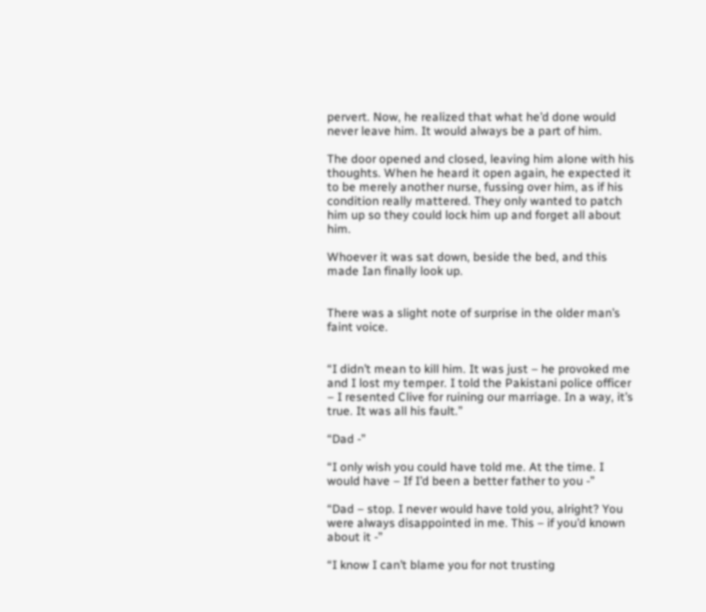pervert. Now, he realized that what he’d done would never leave him. It would always be a part of him.

The door opened and closed, leaving him alone with his thoughts. When he heard it open again, he expected it to be merely another nurse, fussing over him, as if his condition really mattered. They only wanted to patch him up so they could lock him up and forget all about him.

Whoever it was sat down, beside the bed, and this made Ian finally look up.


There was a slight note of surprise in the older man’s faint voice.


“I didn’t mean to kill him. It was just – he provoked me and I lost my temper. I told the Pakistani police officer – I resented Clive for ruining our marriage. In a way, it’s true. It was all his fault.”

“Dad -”

“I only wish you could have told me. At the time. I would have – If I’d been a better father to you -”

“Dad – stop. I never would have told you, alright? You were always disappointed in me. This – if you’d known about it -”

“I know I can’t blame you for not trusting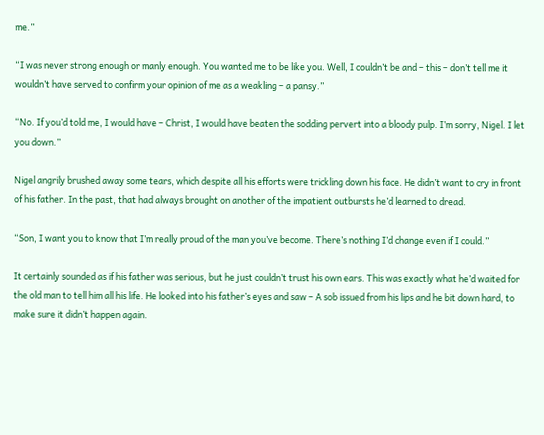me.”

“I was never strong enough or manly enough. You wanted me to be like you. Well, I couldn’t be and – this – don’t tell me it wouldn’t have served to confirm your opinion of me as a weakling – a pansy.”

“No. If you’d told me, I would have – Christ, I would have beaten the sodding pervert into a bloody pulp. I’m sorry, Nigel. I let you down.”

Nigel angrily brushed away some tears, which despite all his efforts were trickling down his face. He didn’t want to cry in front of his father. In the past, that had always brought on another of the impatient outbursts he’d learned to dread.

“Son, I want you to know that I’m really proud of the man you’ve become. There’s nothing I’d change even if I could.”

It certainly sounded as if his father was serious, but he just couldn’t trust his own ears. This was exactly what he’d waited for the old man to tell him all his life. He looked into his father’s eyes and saw – A sob issued from his lips and he bit down hard, to make sure it didn’t happen again.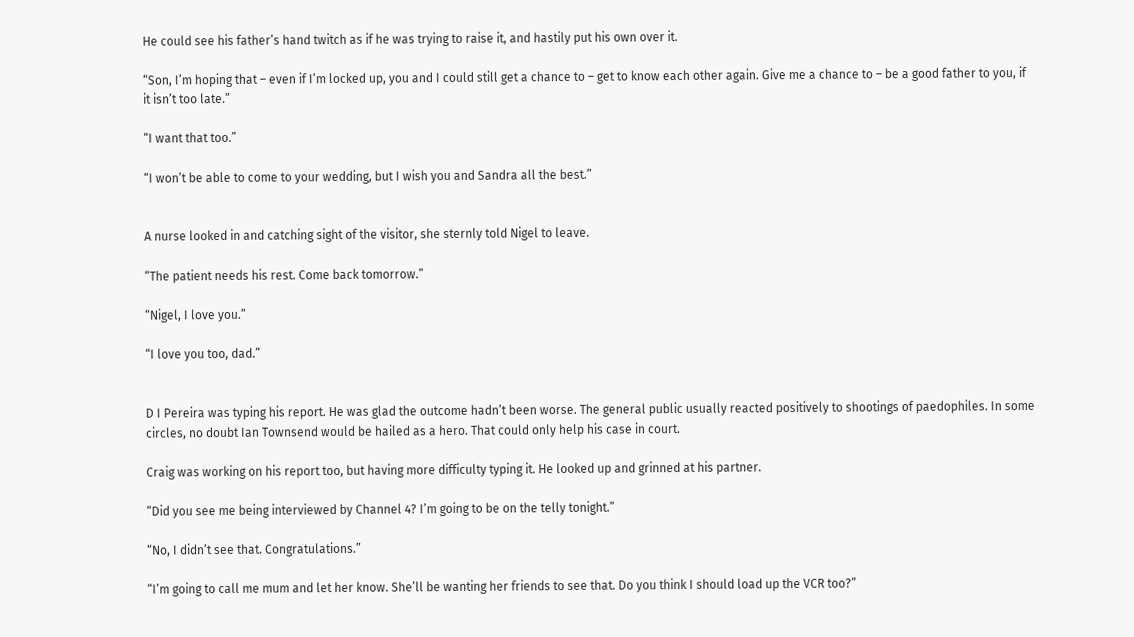He could see his father’s hand twitch as if he was trying to raise it, and hastily put his own over it.

“Son, I’m hoping that – even if I’m locked up, you and I could still get a chance to – get to know each other again. Give me a chance to – be a good father to you, if it isn’t too late.”

“I want that too.”

“I won’t be able to come to your wedding, but I wish you and Sandra all the best.”


A nurse looked in and catching sight of the visitor, she sternly told Nigel to leave.

“The patient needs his rest. Come back tomorrow.”

“Nigel, I love you.”

“I love you too, dad.”


D I Pereira was typing his report. He was glad the outcome hadn’t been worse. The general public usually reacted positively to shootings of paedophiles. In some circles, no doubt Ian Townsend would be hailed as a hero. That could only help his case in court.

Craig was working on his report too, but having more difficulty typing it. He looked up and grinned at his partner.

“Did you see me being interviewed by Channel 4? I’m going to be on the telly tonight.”

“No, I didn’t see that. Congratulations.”

“I’m going to call me mum and let her know. She’ll be wanting her friends to see that. Do you think I should load up the VCR too?”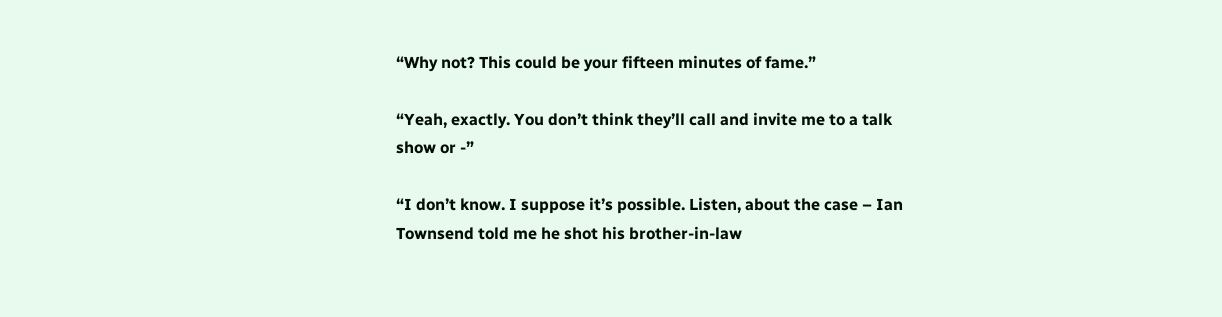“Why not? This could be your fifteen minutes of fame.”

“Yeah, exactly. You don’t think they’ll call and invite me to a talk show or -”

“I don’t know. I suppose it’s possible. Listen, about the case – Ian Townsend told me he shot his brother-in-law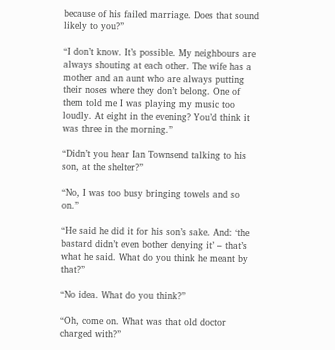because of his failed marriage. Does that sound likely to you?”

“I don’t know. It’s possible. My neighbours are always shouting at each other. The wife has a mother and an aunt who are always putting their noses where they don’t belong. One of them told me I was playing my music too loudly. At eight in the evening? You’d think it was three in the morning.”

“Didn’t you hear Ian Townsend talking to his son, at the shelter?”

“No, I was too busy bringing towels and so on.”

“He said he did it for his son’s sake. And: ‘the bastard didn’t even bother denying it’ – that’s what he said. What do you think he meant by that?”

“No idea. What do you think?”

“Oh, come on. What was that old doctor charged with?”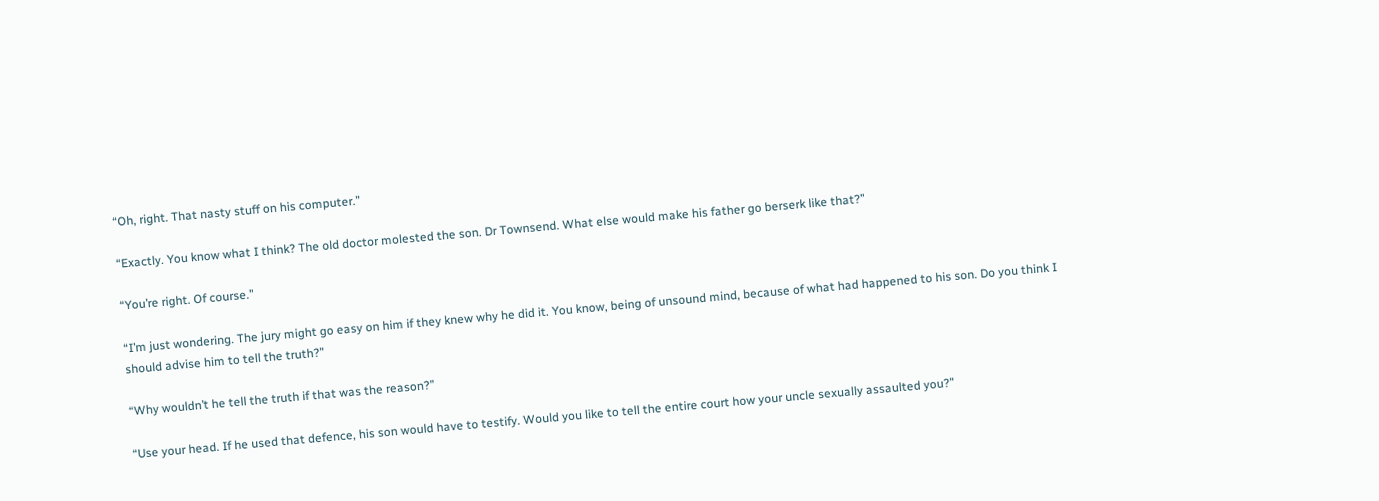“Oh, right. That nasty stuff on his computer.”

“Exactly. You know what I think? The old doctor molested the son. Dr Townsend. What else would make his father go berserk like that?”

“You’re right. Of course.”

“I’m just wondering. The jury might go easy on him if they knew why he did it. You know, being of unsound mind, because of what had happened to his son. Do you think I should advise him to tell the truth?”

“Why wouldn’t he tell the truth if that was the reason?”

“Use your head. If he used that defence, his son would have to testify. Would you like to tell the entire court how your uncle sexually assaulted you?”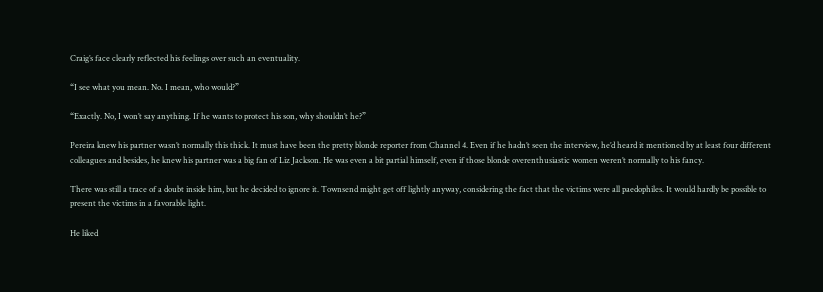Craig’s face clearly reflected his feelings over such an eventuality.

“I see what you mean. No. I mean, who would?”

“Exactly. No, I won’t say anything. If he wants to protect his son, why shouldn’t he?”

Pereira knew his partner wasn’t normally this thick. It must have been the pretty blonde reporter from Channel 4. Even if he hadn’t seen the interview, he’d heard it mentioned by at least four different colleagues and besides, he knew his partner was a big fan of Liz Jackson. He was even a bit partial himself, even if those blonde overenthusiastic women weren’t normally to his fancy.

There was still a trace of a doubt inside him, but he decided to ignore it. Townsend might get off lightly anyway, considering the fact that the victims were all paedophiles. It would hardly be possible to present the victims in a favorable light.

He liked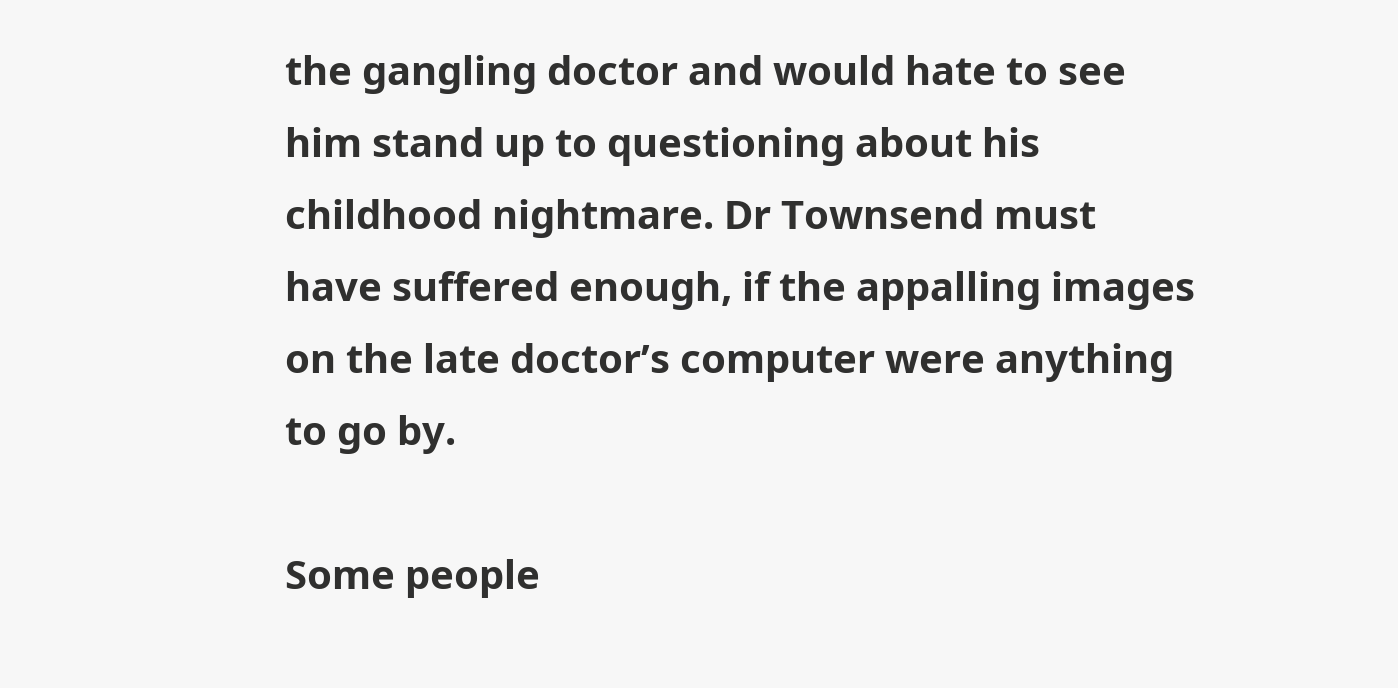the gangling doctor and would hate to see him stand up to questioning about his childhood nightmare. Dr Townsend must have suffered enough, if the appalling images on the late doctor’s computer were anything to go by.

Some people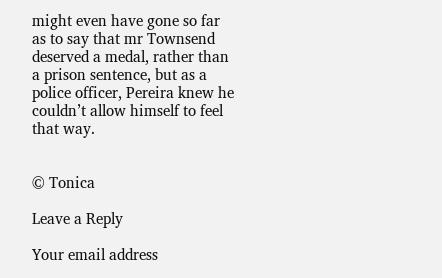might even have gone so far as to say that mr Townsend deserved a medal, rather than a prison sentence, but as a police officer, Pereira knew he couldn’t allow himself to feel that way.


© Tonica

Leave a Reply

Your email address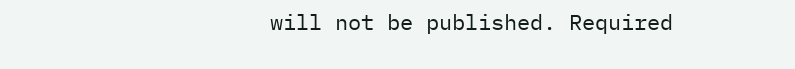will not be published. Required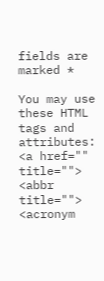fields are marked *

You may use these HTML tags and attributes: <a href="" title=""> <abbr title=""> <acronym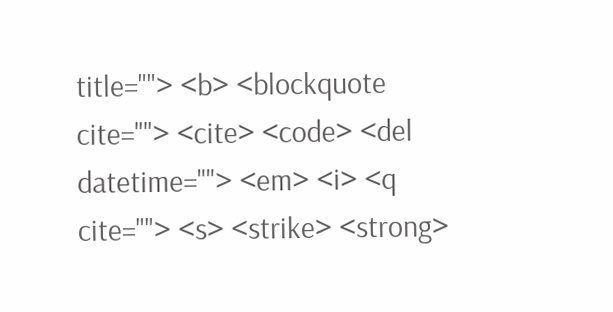title=""> <b> <blockquote cite=""> <cite> <code> <del datetime=""> <em> <i> <q cite=""> <s> <strike> <strong>